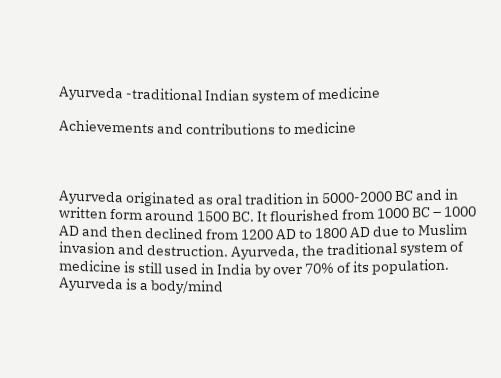Ayurveda -traditional Indian system of medicine

Achievements and contributions to medicine



Ayurveda originated as oral tradition in 5000-2000 BC and in written form around 1500 BC. It flourished from 1000 BC – 1000 AD and then declined from 1200 AD to 1800 AD due to Muslim invasion and destruction. Ayurveda, the traditional system of medicine is still used in India by over 70% of its population. Ayurveda is a body/mind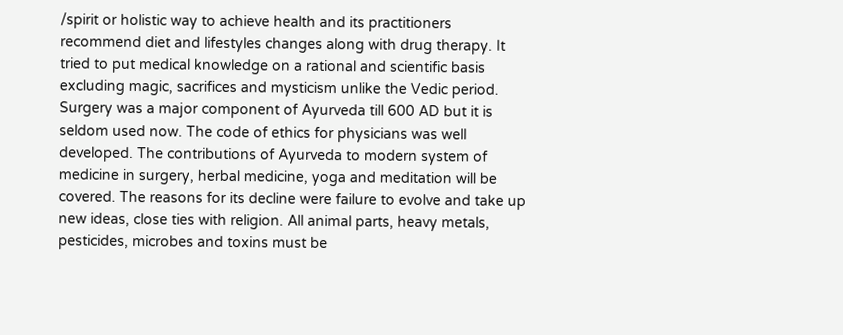/spirit or holistic way to achieve health and its practitioners recommend diet and lifestyles changes along with drug therapy. It tried to put medical knowledge on a rational and scientific basis excluding magic, sacrifices and mysticism unlike the Vedic period. Surgery was a major component of Ayurveda till 600 AD but it is seldom used now. The code of ethics for physicians was well developed. The contributions of Ayurveda to modern system of medicine in surgery, herbal medicine, yoga and meditation will be covered. The reasons for its decline were failure to evolve and take up new ideas, close ties with religion. All animal parts, heavy metals, pesticides, microbes and toxins must be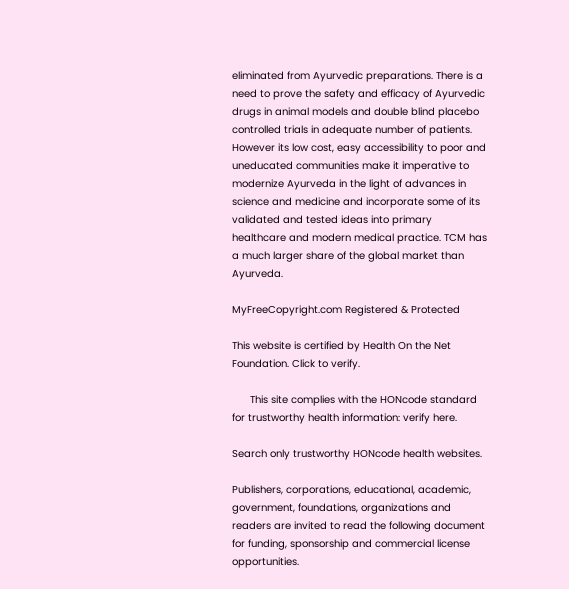eliminated from Ayurvedic preparations. There is a need to prove the safety and efficacy of Ayurvedic drugs in animal models and double blind placebo controlled trials in adequate number of patients. However its low cost, easy accessibility to poor and uneducated communities make it imperative to modernize Ayurveda in the light of advances in science and medicine and incorporate some of its validated and tested ideas into primary healthcare and modern medical practice. TCM has a much larger share of the global market than Ayurveda.

MyFreeCopyright.com Registered & Protected

This website is certified by Health On the Net Foundation. Click to verify.

      This site complies with the HONcode standard for trustworthy health information: verify here.

Search only trustworthy HONcode health websites.

Publishers, corporations, educational, academic, government, foundations, organizations and readers are invited to read the following document for funding, sponsorship and commercial license opportunities.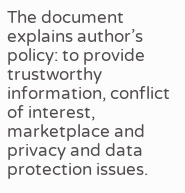The document explains author’s policy: to provide trustworthy information, conflict of interest, marketplace and privacy and data protection issues.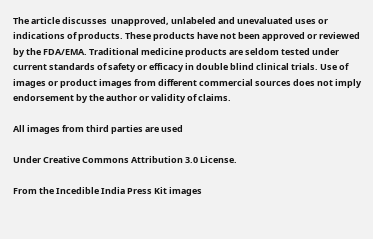The article discusses  unapproved, unlabeled and unevaluated uses or indications of products. These products have not been approved or reviewed by the FDA/EMA. Traditional medicine products are seldom tested under current standards of safety or efficacy in double blind clinical trials. Use of images or product images from different commercial sources does not imply endorsement by the author or validity of claims.

All images from third parties are used

Under Creative Commons Attribution 3.0 License.

From the Incedible India Press Kit images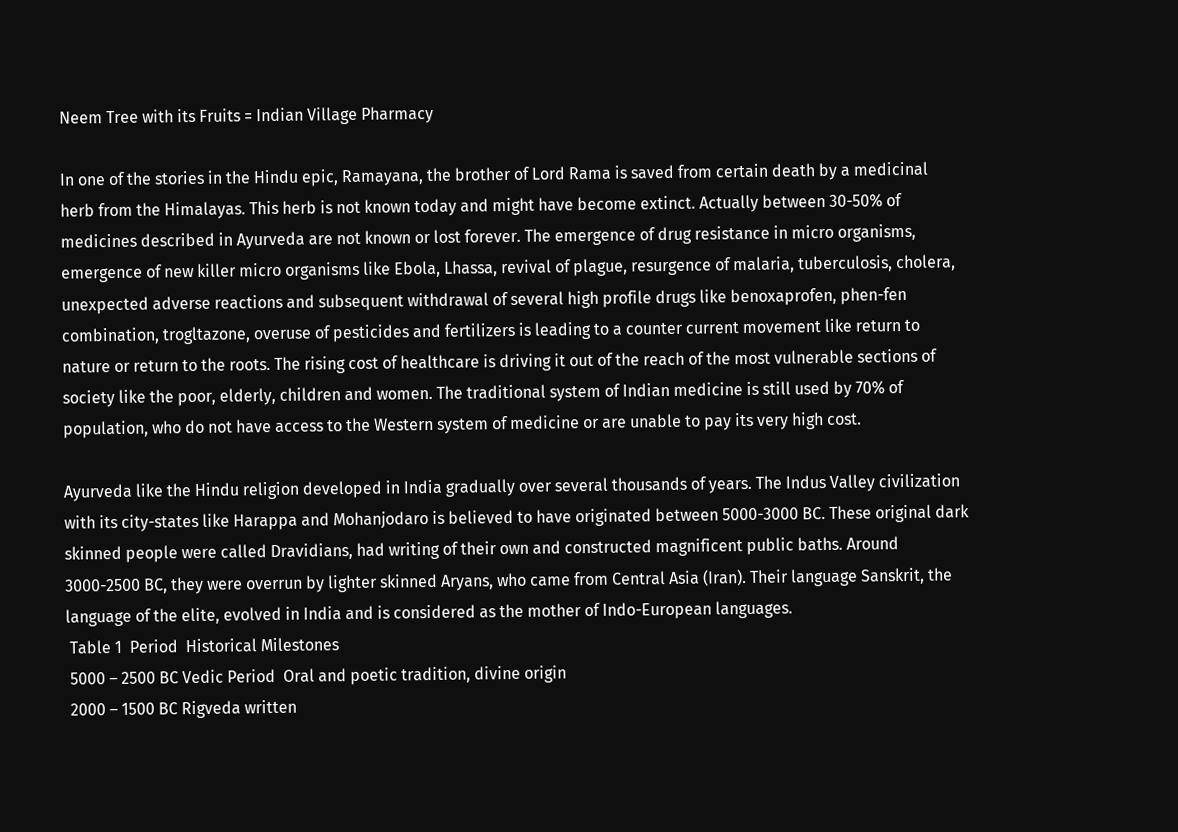Neem Tree with its Fruits = Indian Village Pharmacy

In one of the stories in the Hindu epic, Ramayana, the brother of Lord Rama is saved from certain death by a medicinal herb from the Himalayas. This herb is not known today and might have become extinct. Actually between 30-50% of medicines described in Ayurveda are not known or lost forever. The emergence of drug resistance in micro organisms, emergence of new killer micro organisms like Ebola, Lhassa, revival of plague, resurgence of malaria, tuberculosis, cholera, unexpected adverse reactions and subsequent withdrawal of several high profile drugs like benoxaprofen, phen-fen combination, trogltazone, overuse of pesticides and fertilizers is leading to a counter current movement like return to nature or return to the roots. The rising cost of healthcare is driving it out of the reach of the most vulnerable sections of society like the poor, elderly, children and women. The traditional system of Indian medicine is still used by 70% of population, who do not have access to the Western system of medicine or are unable to pay its very high cost.

Ayurveda like the Hindu religion developed in India gradually over several thousands of years. The Indus Valley civilization with its city-states like Harappa and Mohanjodaro is believed to have originated between 5000-3000 BC. These original dark skinned people were called Dravidians, had writing of their own and constructed magnificent public baths. Around 3000-2500 BC, they were overrun by lighter skinned Aryans, who came from Central Asia (Iran). Their language Sanskrit, the language of the elite, evolved in India and is considered as the mother of Indo-European languages.
 Table 1  Period  Historical Milestones
 5000 – 2500 BC Vedic Period  Oral and poetic tradition, divine origin
 2000 – 1500 BC Rigveda written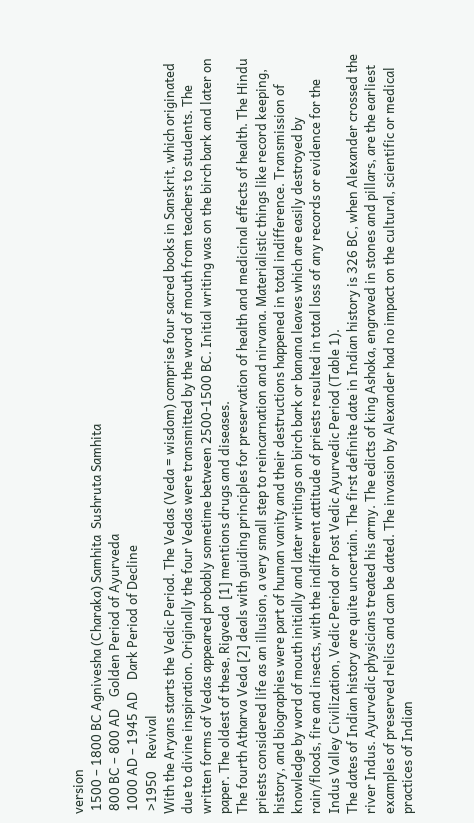version
 1500 – 1800 BC Agnivesha (Charaka) Samhita  Sushruta Samhita
 800 BC – 800 AD    Golden Period of Ayurveda
 1000 AD – 1945 AD    Dark Period of Decline
 >1950    Revival
With the Aryans starts the Vedic Period. The Vedas (Veda = wisdom) comprise four sacred books in Sanskrit, which originated due to divine inspiration. Originally the four Vedas were transmitted by the word of mouth from teachers to students. The written forms of Vedas appeared probably sometime between 2500-1500 BC. Initial writing was on the birch bark and later on paper. The oldest of these, Rigveda  [1] mentions drugs and diseases.
The fourth Atharva Veda [2] deals with guiding principles for preservation of health and medicinal effects of health. The Hindu priests considered life as an illusion, a very small step to reincarnation and nirvana. Materialistic things like record keeping, history, and biographies were part of human vanity and their destructions happened in total indifference. Transmission of knowledge by word of mouth initially and later writings on birch bark or banana leaves which are easily destroyed by rain/floods, fire and insects, with the indifferent attitude of priests resulted in total loss of any records or evidence for the Indus Valley Civilization, Vedic Period or Post Vedic Ayurvedic Period (Table 1).
The dates of Indian history are quite uncertain. The first definite date in Indian history is 326 BC, when Alexander crossed the river Indus. Ayurvedic physicians treated his army. The edicts of king Ashoka, engraved in stones and pillars, are the earliest examples of preserved relics and can be dated. The invasion by Alexander had no impact on the cultural, scientific or medical practices of Indian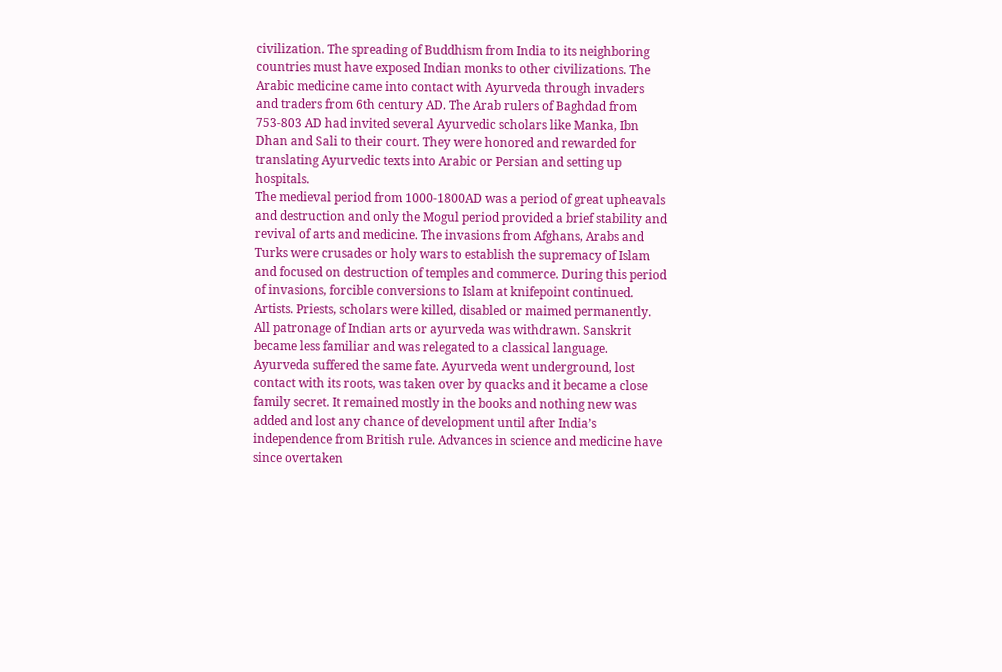civilization. The spreading of Buddhism from India to its neighboring countries must have exposed Indian monks to other civilizations. The Arabic medicine came into contact with Ayurveda through invaders and traders from 6th century AD. The Arab rulers of Baghdad from 753-803 AD had invited several Ayurvedic scholars like Manka, Ibn Dhan and Sali to their court. They were honored and rewarded for translating Ayurvedic texts into Arabic or Persian and setting up hospitals.
The medieval period from 1000-1800AD was a period of great upheavals and destruction and only the Mogul period provided a brief stability and revival of arts and medicine. The invasions from Afghans, Arabs and Turks were crusades or holy wars to establish the supremacy of Islam and focused on destruction of temples and commerce. During this period of invasions, forcible conversions to Islam at knifepoint continued. Artists. Priests, scholars were killed, disabled or maimed permanently. All patronage of Indian arts or ayurveda was withdrawn. Sanskrit became less familiar and was relegated to a classical language. Ayurveda suffered the same fate. Ayurveda went underground, lost contact with its roots, was taken over by quacks and it became a close family secret. It remained mostly in the books and nothing new was added and lost any chance of development until after India’s independence from British rule. Advances in science and medicine have since overtaken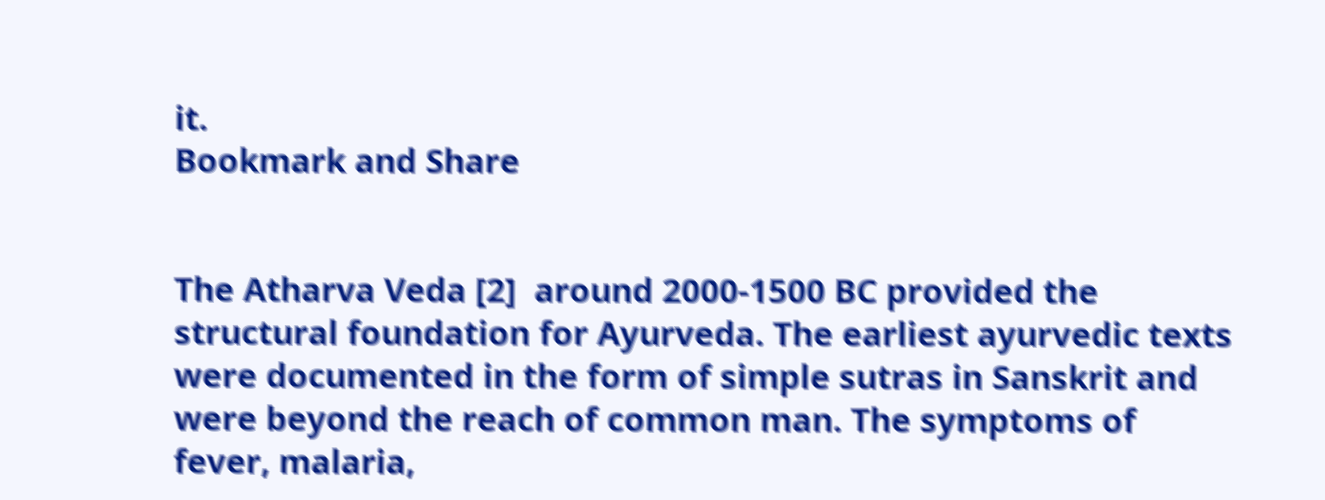it.
Bookmark and Share


The Atharva Veda [2]  around 2000-1500 BC provided the structural foundation for Ayurveda. The earliest ayurvedic texts were documented in the form of simple sutras in Sanskrit and were beyond the reach of common man. The symptoms of fever, malaria,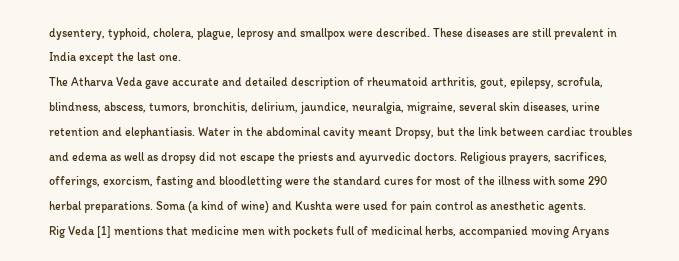dysentery, typhoid, cholera, plague, leprosy and smallpox were described. These diseases are still prevalent in India except the last one.
The Atharva Veda gave accurate and detailed description of rheumatoid arthritis, gout, epilepsy, scrofula, blindness, abscess, tumors, bronchitis, delirium, jaundice, neuralgia, migraine, several skin diseases, urine retention and elephantiasis. Water in the abdominal cavity meant Dropsy, but the link between cardiac troubles and edema as well as dropsy did not escape the priests and ayurvedic doctors. Religious prayers, sacrifices, offerings, exorcism, fasting and bloodletting were the standard cures for most of the illness with some 290 herbal preparations. Soma (a kind of wine) and Kushta were used for pain control as anesthetic agents.
Rig Veda [1] mentions that medicine men with pockets full of medicinal herbs, accompanied moving Aryans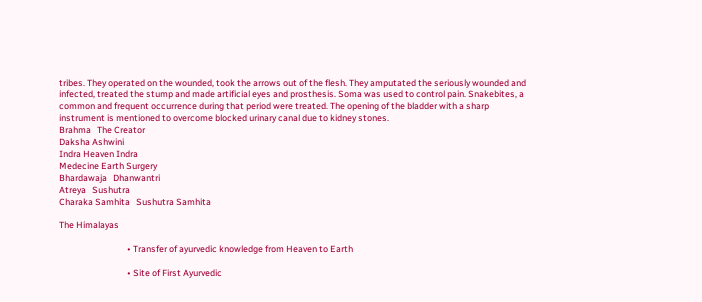tribes. They operated on the wounded, took the arrows out of the flesh. They amputated the seriously wounded and infected, treated the stump and made artificial eyes and prosthesis. Soma was used to control pain. Snakebites, a common and frequent occurrence during that period were treated. The opening of the bladder with a sharp instrument is mentioned to overcome blocked urinary canal due to kidney stones.
Brahma   The Creator
Daksha Ashwini
Indra Heaven Indra
Medecine Earth Surgery
Bhardawaja   Dhanwantri
Atreya   Sushutra
Charaka Samhita   Sushutra Samhita

The Himalayas

                                  • Transfer of ayurvedic knowledge from Heaven to Earth

                                  • Site of First Ayurvedic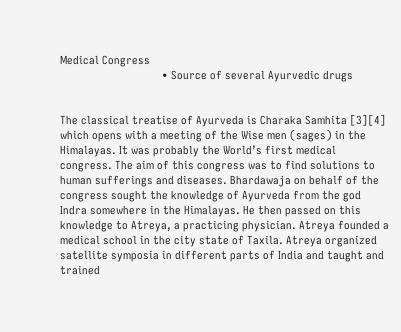Medical Congress
                                  • Source of several Ayurvedic drugs


The classical treatise of Ayurveda is Charaka Samhita [3][4] which opens with a meeting of the Wise men (sages) in the Himalayas. It was probably the World’s first medical congress. The aim of this congress was to find solutions to human sufferings and diseases. Bhardawaja on behalf of the congress sought the knowledge of Ayurveda from the god Indra somewhere in the Himalayas. He then passed on this knowledge to Atreya, a practicing physician. Atreya founded a medical school in the city state of Taxila. Atreya organized satellite symposia in different parts of India and taught and trained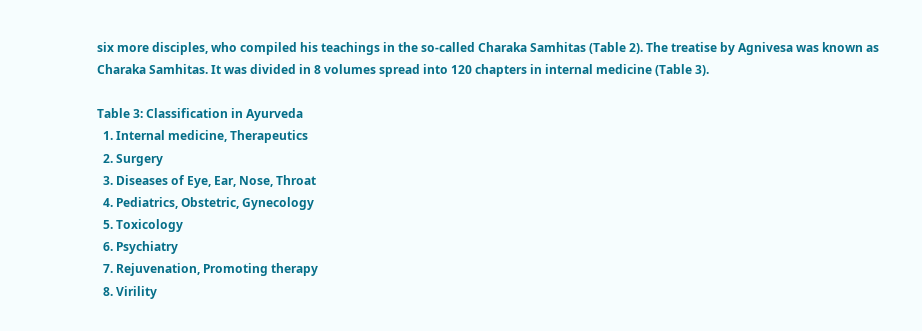six more disciples, who compiled his teachings in the so-called Charaka Samhitas (Table 2). The treatise by Agnivesa was known as Charaka Samhitas. It was divided in 8 volumes spread into 120 chapters in internal medicine (Table 3).

Table 3: Classification in Ayurveda
  1. Internal medicine, Therapeutics
  2. Surgery
  3. Diseases of Eye, Ear, Nose, Throat
  4. Pediatrics, Obstetric, Gynecology
  5. Toxicology
  6. Psychiatry
  7. Rejuvenation, Promoting therapy
  8. Virility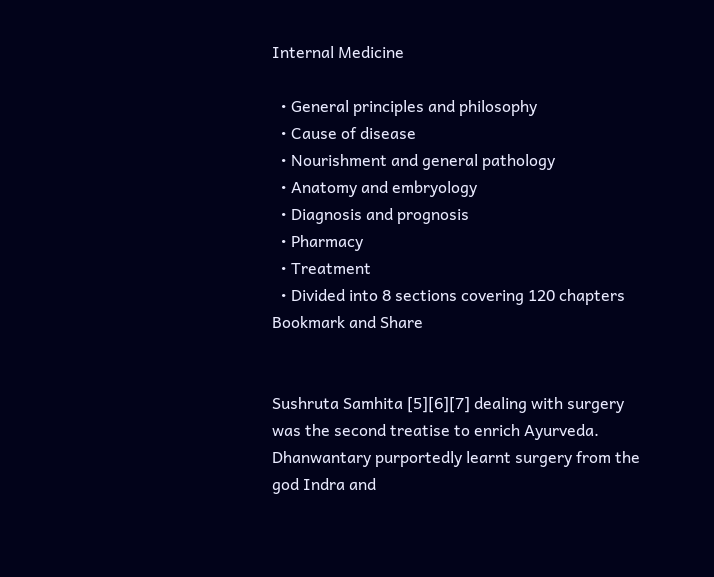Internal Medicine

  • General principles and philosophy
  • Cause of disease
  • Nourishment and general pathology
  • Anatomy and embryology
  • Diagnosis and prognosis
  • Pharmacy
  • Treatment
  • Divided into 8 sections covering 120 chapters
Bookmark and Share


Sushruta Samhita [5][6][7] dealing with surgery was the second treatise to enrich Ayurveda. Dhanwantary purportedly learnt surgery from the god Indra and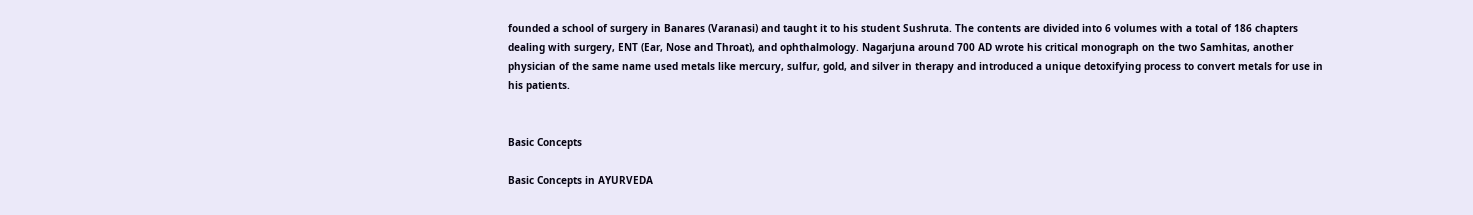founded a school of surgery in Banares (Varanasi) and taught it to his student Sushruta. The contents are divided into 6 volumes with a total of 186 chapters dealing with surgery, ENT (Ear, Nose and Throat), and ophthalmology. Nagarjuna around 700 AD wrote his critical monograph on the two Samhitas, another physician of the same name used metals like mercury, sulfur, gold, and silver in therapy and introduced a unique detoxifying process to convert metals for use in his patients.


Basic Concepts

Basic Concepts in AYURVEDA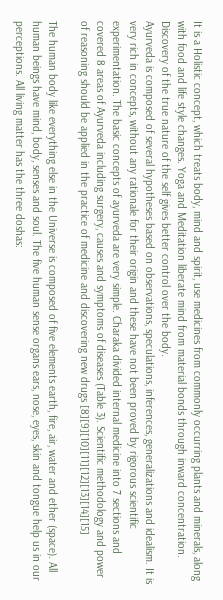It is a Holistic concept, which treats body, mind and spirit, use medicines from commonly occurring plants and minerals, along with food and life style changes. Yoga and Meditation liberate mind from material bonds through inward concentration. Discovery of the true nature of the self gives better control over the body.
Ayurveda is composed of several hypotheses based on observations, speculations, inferences, generalizations and idealism. It is very rich in concepts, without any rationale for their origin and these have not been proved by rigorous scientific experimentation. The basic concepts of ayurveda are very simple. Charaka divided internal medicine into 7 sections and covered 8 areas of Ayurveda including surgery, causes and symptoms of diseases (Table 3). Scientific methodology and power of reasoning should be applied in the practice of medicine and discovering new drugs [8][9][10][11][12][13][14][15]

The human body like everything else in the Universe is composed of five elements earth, fire, air, water and ether (space). All human beings have mind, body, senses and soul. The five human sense organs ears, nose, eyes, skin and tongue help us in our perceptions. All living matter has the three doshas: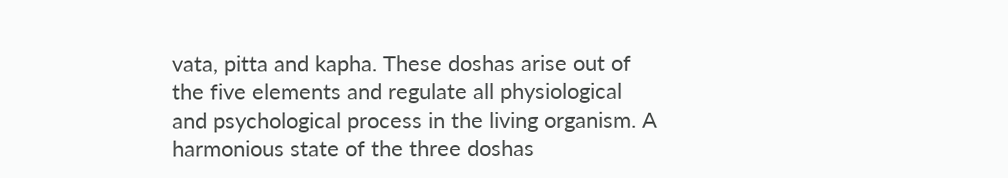vata, pitta and kapha. These doshas arise out of the five elements and regulate all physiological and psychological process in the living organism. A harmonious state of the three doshas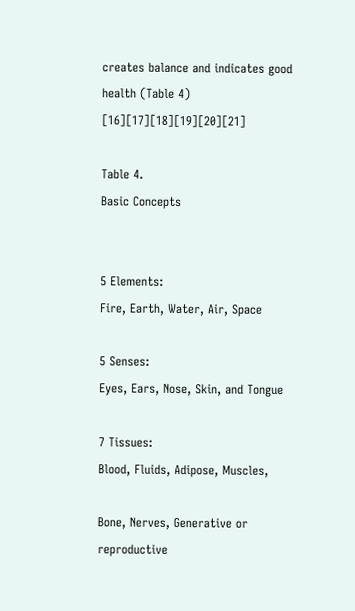creates balance and indicates good health (Table 4) [16][17][18][19][20][21]

Table 4.                                    Basic Concepts


5 Elements:                                                     Fire, Earth, Water, Air, Space

5 Senses:                                                        Eyes, Ears, Nose, Skin, and Tongue

7 Tissues:                                                         Blood, Fluids, Adipose, Muscles,

Bone, Nerves, Generative or reproductive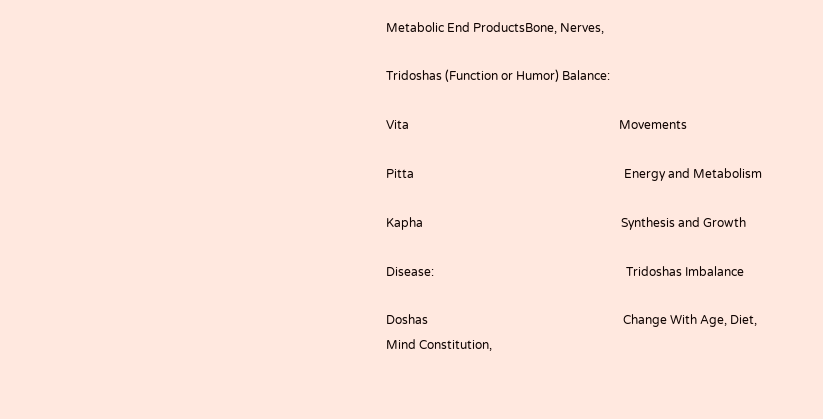Metabolic End ProductsBone, Nerves,

Tridoshas (Function or Humor) Balance:

Vita                                                                      Movements

Pitta                                                                      Energy and Metabolism

Kapha                                                                  Synthesis and Growth

Disease:                                                                Tridoshas Imbalance

Doshas                                                                 Change With Age, Diet, Mind Constitution,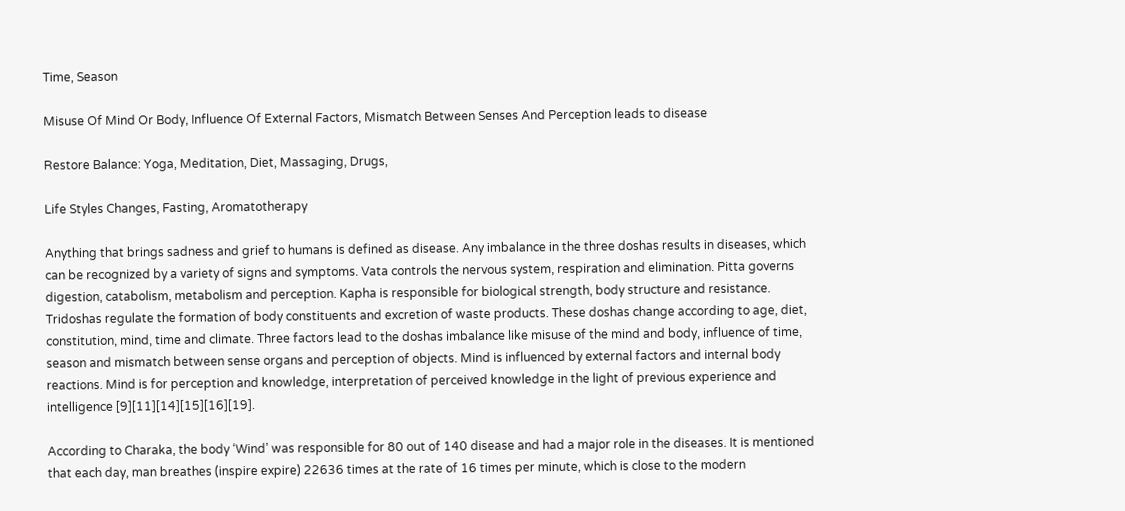Time, Season

Misuse Of Mind Or Body, Influence Of External Factors, Mismatch Between Senses And Perception leads to disease

Restore Balance: Yoga, Meditation, Diet, Massaging, Drugs,

Life Styles Changes, Fasting, Aromatotherapy

Anything that brings sadness and grief to humans is defined as disease. Any imbalance in the three doshas results in diseases, which can be recognized by a variety of signs and symptoms. Vata controls the nervous system, respiration and elimination. Pitta governs digestion, catabolism, metabolism and perception. Kapha is responsible for biological strength, body structure and resistance.
Tridoshas regulate the formation of body constituents and excretion of waste products. These doshas change according to age, diet, constitution, mind, time and climate. Three factors lead to the doshas imbalance like misuse of the mind and body, influence of time, season and mismatch between sense organs and perception of objects. Mind is influenced by external factors and internal body reactions. Mind is for perception and knowledge, interpretation of perceived knowledge in the light of previous experience and intelligence [9][11][14][15][16][19].

According to Charaka, the body ‘Wind’ was responsible for 80 out of 140 disease and had a major role in the diseases. It is mentioned that each day, man breathes (inspire expire) 22636 times at the rate of 16 times per minute, which is close to the modern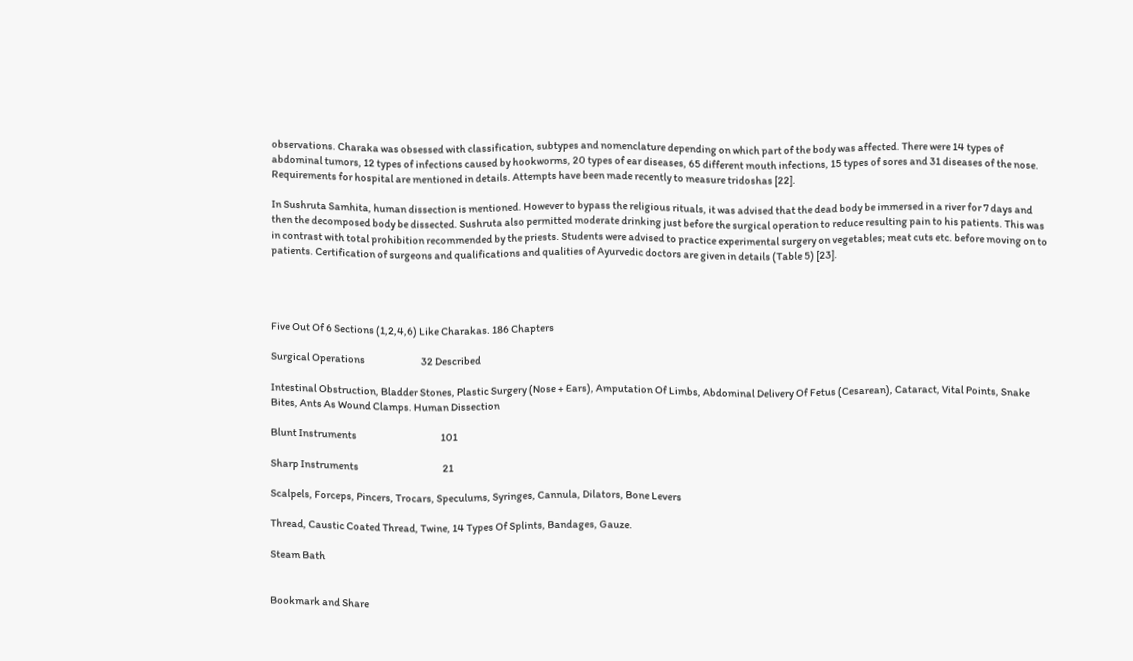observations. Charaka was obsessed with classification, subtypes and nomenclature depending on which part of the body was affected. There were 14 types of abdominal tumors, 12 types of infections caused by hookworms, 20 types of ear diseases, 65 different mouth infections, 15 types of sores and 31 diseases of the nose. Requirements for hospital are mentioned in details. Attempts have been made recently to measure tridoshas [22].

In Sushruta Samhita, human dissection is mentioned. However to bypass the religious rituals, it was advised that the dead body be immersed in a river for 7 days and then the decomposed body be dissected. Sushruta also permitted moderate drinking just before the surgical operation to reduce resulting pain to his patients. This was in contrast with total prohibition recommended by the priests. Students were advised to practice experimental surgery on vegetables; meat cuts etc. before moving on to patients. Certification of surgeons and qualifications and qualities of Ayurvedic doctors are given in details (Table 5) [23].




Five Out Of 6 Sections (1,2,4,6) Like Charakas. 186 Chapters

Surgical Operations                            32 Described

Intestinal Obstruction, Bladder Stones, Plastic Surgery (Nose + Ears), Amputation Of Limbs, Abdominal Delivery Of Fetus (Cesarean), Cataract, Vital Points, Snake Bites, Ants As Wound Clamps. Human Dissection

Blunt Instruments                                          101

Sharp Instruments                                          21

Scalpels, Forceps, Pincers, Trocars, Speculums, Syringes, Cannula, Dilators, Bone Levers

Thread, Caustic Coated Thread, Twine, 14 Types Of Splints, Bandages, Gauze.

Steam Bath


Bookmark and Share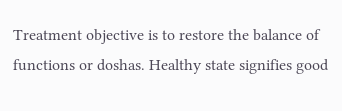Treatment objective is to restore the balance of functions or doshas. Healthy state signifies good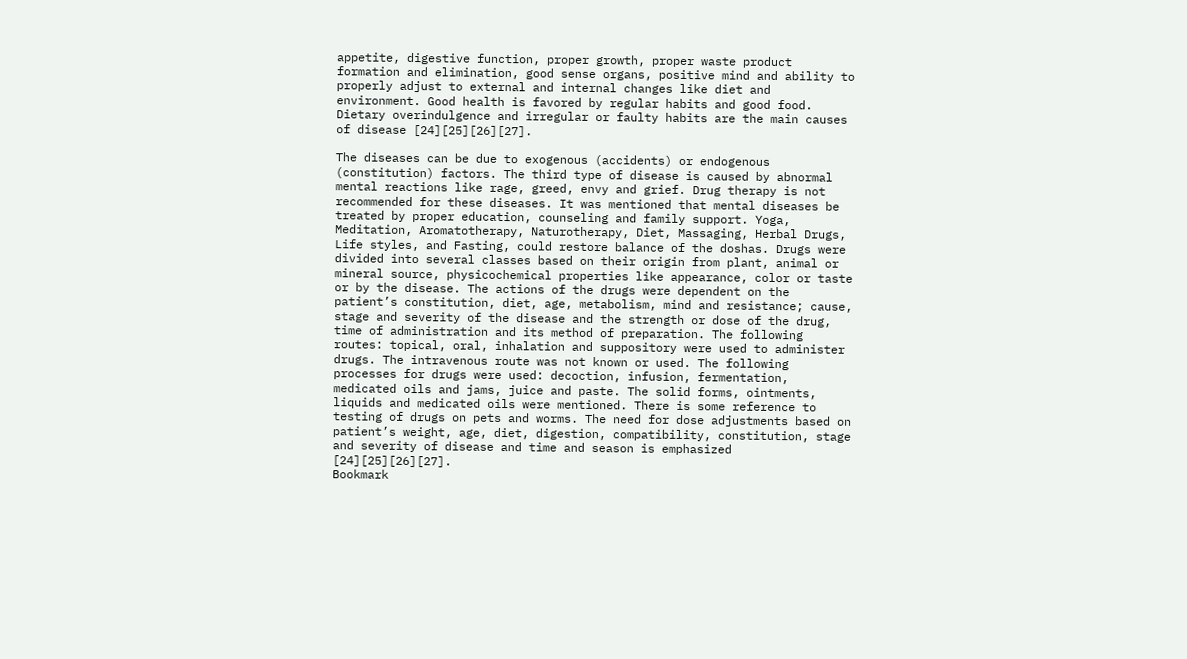appetite, digestive function, proper growth, proper waste product formation and elimination, good sense organs, positive mind and ability to properly adjust to external and internal changes like diet and environment. Good health is favored by regular habits and good food. Dietary overindulgence and irregular or faulty habits are the main causes of disease [24][25][26][27].

The diseases can be due to exogenous (accidents) or endogenous (constitution) factors. The third type of disease is caused by abnormal mental reactions like rage, greed, envy and grief. Drug therapy is not recommended for these diseases. It was mentioned that mental diseases be treated by proper education, counseling and family support. Yoga, Meditation, Aromatotherapy, Naturotherapy, Diet, Massaging, Herbal Drugs, Life styles, and Fasting, could restore balance of the doshas. Drugs were divided into several classes based on their origin from plant, animal or mineral source, physicochemical properties like appearance, color or taste or by the disease. The actions of the drugs were dependent on the patient’s constitution, diet, age, metabolism, mind and resistance; cause, stage and severity of the disease and the strength or dose of the drug, time of administration and its method of preparation. The following routes: topical, oral, inhalation and suppository were used to administer drugs. The intravenous route was not known or used. The following processes for drugs were used: decoction, infusion, fermentation, medicated oils and jams, juice and paste. The solid forms, ointments, liquids and medicated oils were mentioned. There is some reference to testing of drugs on pets and worms. The need for dose adjustments based on patient’s weight, age, diet, digestion, compatibility, constitution, stage and severity of disease and time and season is emphasized [24][25][26][27].
Bookmark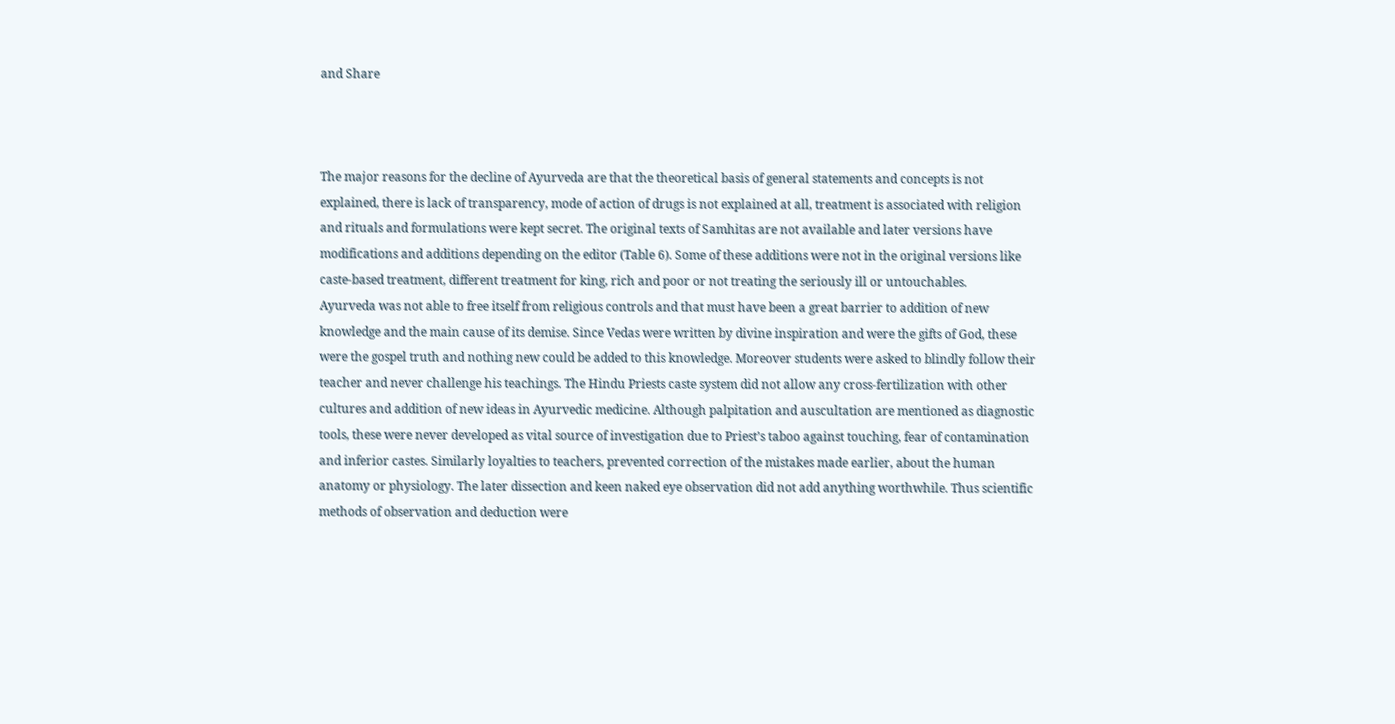and Share



The major reasons for the decline of Ayurveda are that the theoretical basis of general statements and concepts is not explained, there is lack of transparency, mode of action of drugs is not explained at all, treatment is associated with religion and rituals and formulations were kept secret. The original texts of Samhitas are not available and later versions have modifications and additions depending on the editor (Table 6). Some of these additions were not in the original versions like caste-based treatment, different treatment for king, rich and poor or not treating the seriously ill or untouchables.
Ayurveda was not able to free itself from religious controls and that must have been a great barrier to addition of new knowledge and the main cause of its demise. Since Vedas were written by divine inspiration and were the gifts of God, these were the gospel truth and nothing new could be added to this knowledge. Moreover students were asked to blindly follow their teacher and never challenge his teachings. The Hindu Priests caste system did not allow any cross-fertilization with other cultures and addition of new ideas in Ayurvedic medicine. Although palpitation and auscultation are mentioned as diagnostic tools, these were never developed as vital source of investigation due to Priest’s taboo against touching, fear of contamination and inferior castes. Similarly loyalties to teachers, prevented correction of the mistakes made earlier, about the human anatomy or physiology. The later dissection and keen naked eye observation did not add anything worthwhile. Thus scientific methods of observation and deduction were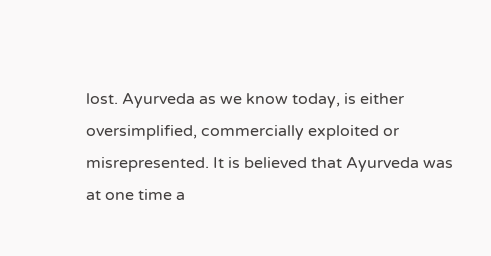lost. Ayurveda as we know today, is either oversimplified, commercially exploited or misrepresented. It is believed that Ayurveda was at one time a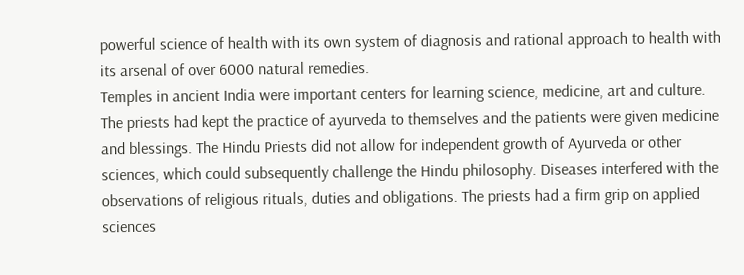powerful science of health with its own system of diagnosis and rational approach to health with its arsenal of over 6000 natural remedies.
Temples in ancient India were important centers for learning science, medicine, art and culture. The priests had kept the practice of ayurveda to themselves and the patients were given medicine and blessings. The Hindu Priests did not allow for independent growth of Ayurveda or other sciences, which could subsequently challenge the Hindu philosophy. Diseases interfered with the observations of religious rituals, duties and obligations. The priests had a firm grip on applied sciences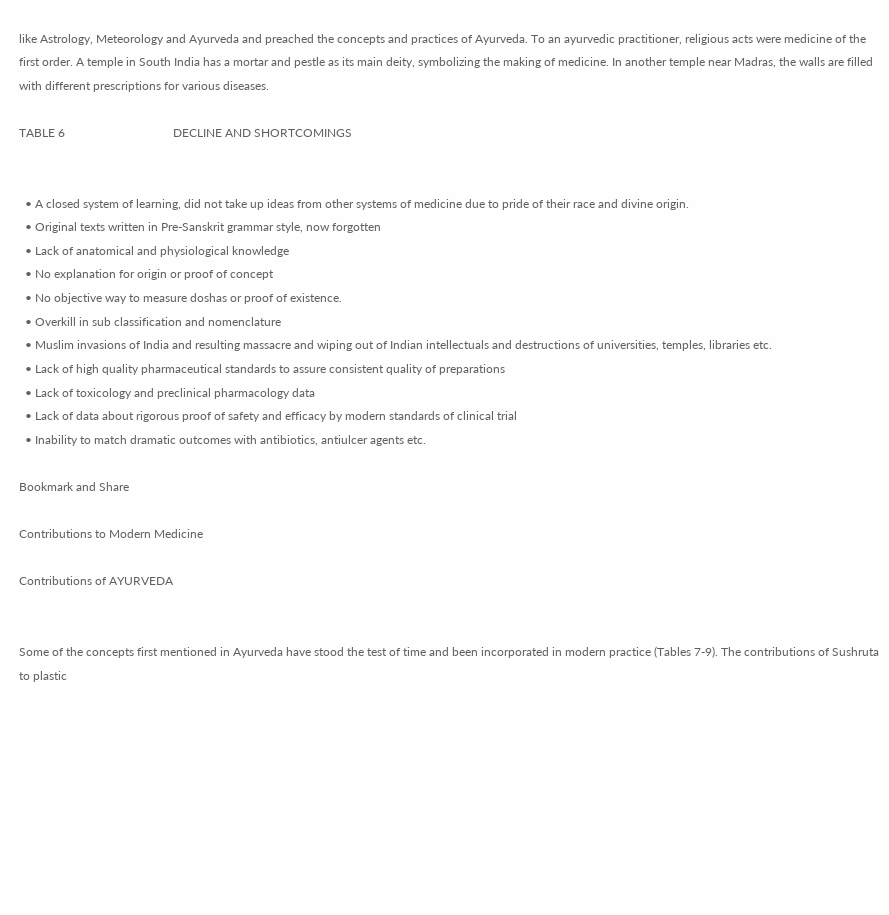like Astrology, Meteorology and Ayurveda and preached the concepts and practices of Ayurveda. To an ayurvedic practitioner, religious acts were medicine of the first order. A temple in South India has a mortar and pestle as its main deity, symbolizing the making of medicine. In another temple near Madras, the walls are filled with different prescriptions for various diseases.

TABLE 6                                    DECLINE AND SHORTCOMINGS


  • A closed system of learning, did not take up ideas from other systems of medicine due to pride of their race and divine origin.
  • Original texts written in Pre-Sanskrit grammar style, now forgotten
  • Lack of anatomical and physiological knowledge
  • No explanation for origin or proof of concept
  • No objective way to measure doshas or proof of existence.
  • Overkill in sub classification and nomenclature
  • Muslim invasions of India and resulting massacre and wiping out of Indian intellectuals and destructions of universities, temples, libraries etc.
  • Lack of high quality pharmaceutical standards to assure consistent quality of preparations
  • Lack of toxicology and preclinical pharmacology data
  • Lack of data about rigorous proof of safety and efficacy by modern standards of clinical trial
  • Inability to match dramatic outcomes with antibiotics, antiulcer agents etc.

Bookmark and Share

Contributions to Modern Medicine

Contributions of AYURVEDA


Some of the concepts first mentioned in Ayurveda have stood the test of time and been incorporated in modern practice (Tables 7-9). The contributions of Sushruta to plastic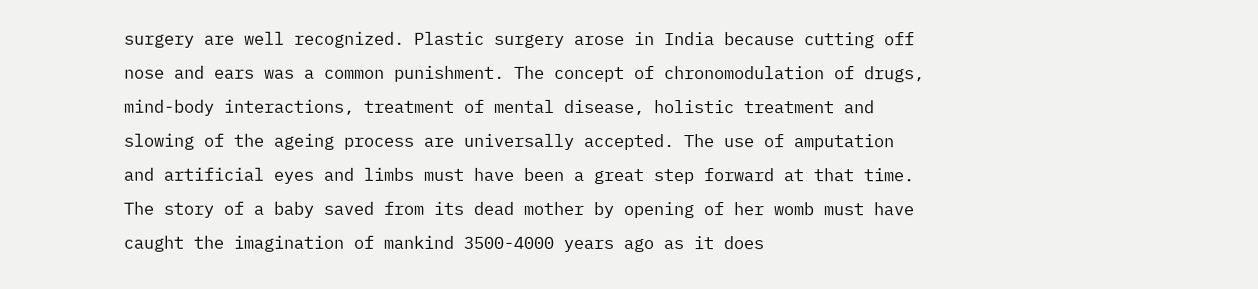surgery are well recognized. Plastic surgery arose in India because cutting off nose and ears was a common punishment. The concept of chronomodulation of drugs, mind-body interactions, treatment of mental disease, holistic treatment and slowing of the ageing process are universally accepted. The use of amputation and artificial eyes and limbs must have been a great step forward at that time. The story of a baby saved from its dead mother by opening of her womb must have caught the imagination of mankind 3500-4000 years ago as it does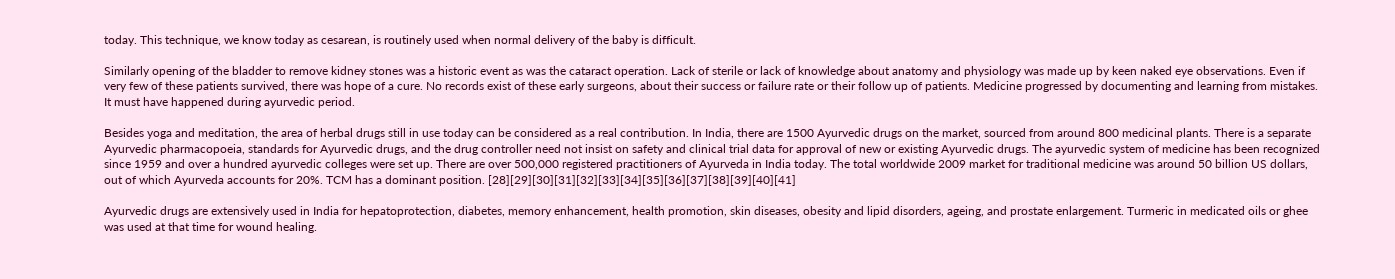today. This technique, we know today as cesarean, is routinely used when normal delivery of the baby is difficult.

Similarly opening of the bladder to remove kidney stones was a historic event as was the cataract operation. Lack of sterile or lack of knowledge about anatomy and physiology was made up by keen naked eye observations. Even if very few of these patients survived, there was hope of a cure. No records exist of these early surgeons, about their success or failure rate or their follow up of patients. Medicine progressed by documenting and learning from mistakes. It must have happened during ayurvedic period.

Besides yoga and meditation, the area of herbal drugs still in use today can be considered as a real contribution. In India, there are 1500 Ayurvedic drugs on the market, sourced from around 800 medicinal plants. There is a separate Ayurvedic pharmacopoeia, standards for Ayurvedic drugs, and the drug controller need not insist on safety and clinical trial data for approval of new or existing Ayurvedic drugs. The ayurvedic system of medicine has been recognized since 1959 and over a hundred ayurvedic colleges were set up. There are over 500,000 registered practitioners of Ayurveda in India today. The total worldwide 2009 market for traditional medicine was around 50 billion US dollars, out of which Ayurveda accounts for 20%. TCM has a dominant position. [28][29][30][31][32][33][34][35][36][37][38][39][40][41]

Ayurvedic drugs are extensively used in India for hepatoprotection, diabetes, memory enhancement, health promotion, skin diseases, obesity and lipid disorders, ageing, and prostate enlargement. Turmeric in medicated oils or ghee was used at that time for wound healing.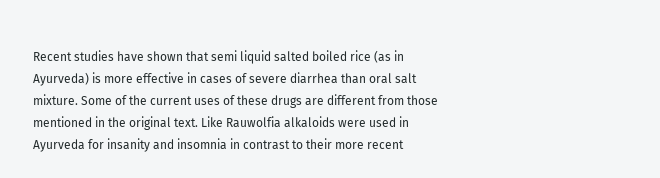Recent studies have shown that semi liquid salted boiled rice (as in Ayurveda) is more effective in cases of severe diarrhea than oral salt mixture. Some of the current uses of these drugs are different from those mentioned in the original text. Like Rauwolfia alkaloids were used in Ayurveda for insanity and insomnia in contrast to their more recent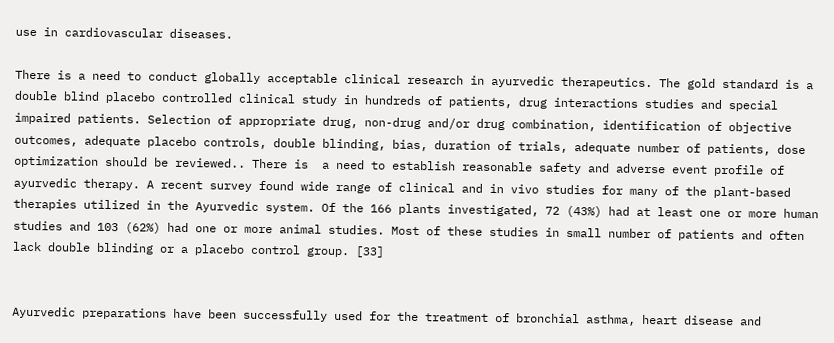use in cardiovascular diseases.

There is a need to conduct globally acceptable clinical research in ayurvedic therapeutics. The gold standard is a double blind placebo controlled clinical study in hundreds of patients, drug interactions studies and special impaired patients. Selection of appropriate drug, non-drug and/or drug combination, identification of objective outcomes, adequate placebo controls, double blinding, bias, duration of trials, adequate number of patients, dose optimization should be reviewed.. There is  a need to establish reasonable safety and adverse event profile of ayurvedic therapy. A recent survey found wide range of clinical and in vivo studies for many of the plant-based therapies utilized in the Ayurvedic system. Of the 166 plants investigated, 72 (43%) had at least one or more human studies and 103 (62%) had one or more animal studies. Most of these studies in small number of patients and often lack double blinding or a placebo control group. [33]


Ayurvedic preparations have been successfully used for the treatment of bronchial asthma, heart disease and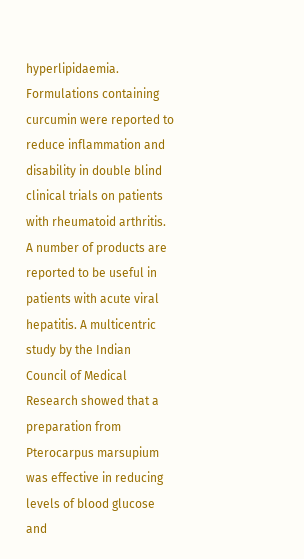hyperlipidaemia. Formulations containing curcumin were reported to reduce inflammation and disability in double blind clinical trials on patients with rheumatoid arthritis. A number of products are reported to be useful in patients with acute viral hepatitis. A multicentric study by the Indian Council of Medical Research showed that a preparation from Pterocarpus marsupium was effective in reducing levels of blood glucose and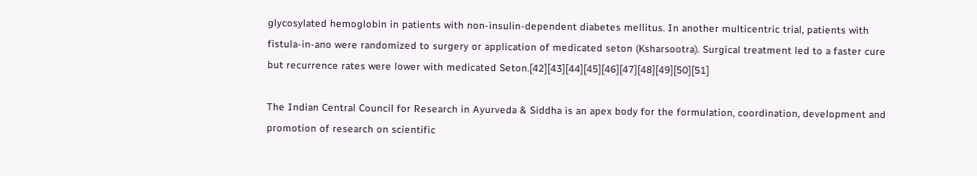glycosylated hemoglobin in patients with non-insulin-dependent diabetes mellitus. In another multicentric trial, patients with fistula-in-ano were randomized to surgery or application of medicated seton (Ksharsootra). Surgical treatment led to a faster cure but recurrence rates were lower with medicated Seton.[42][43][44][45][46][47][48][49][50][51]

The Indian Central Council for Research in Ayurveda & Siddha is an apex body for the formulation, coordination, development and promotion of research on scientific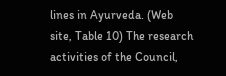lines in Ayurveda. (Web site, Table 10) The research activities of the Council,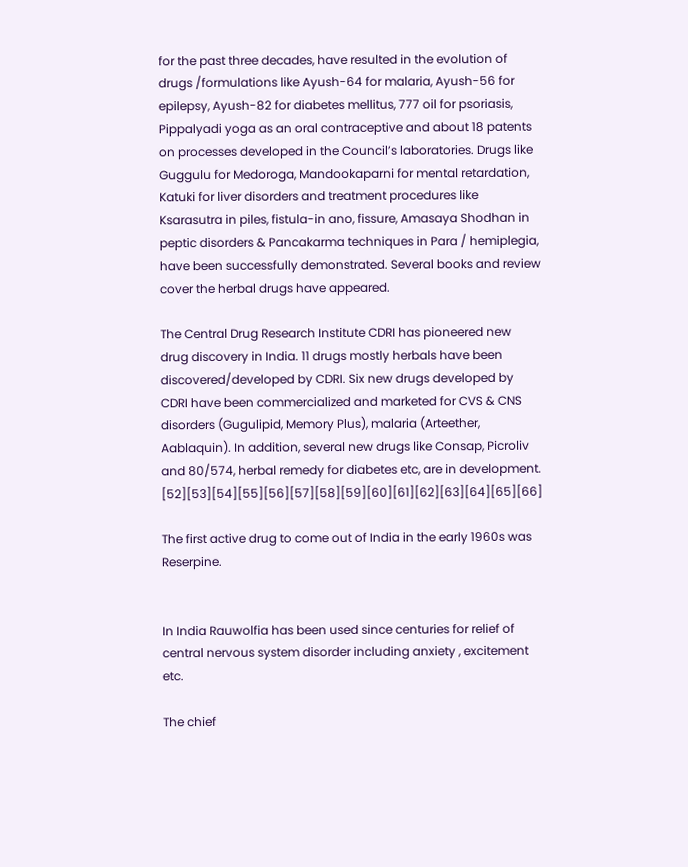for the past three decades, have resulted in the evolution of drugs /formulations like Ayush-64 for malaria, Ayush-56 for epilepsy, Ayush-82 for diabetes mellitus, 777 oil for psoriasis, Pippalyadi yoga as an oral contraceptive and about 18 patents on processes developed in the Council’s laboratories. Drugs like Guggulu for Medoroga, Mandookaparni for mental retardation, Katuki for liver disorders and treatment procedures like Ksarasutra in piles, fistula-in ano, fissure, Amasaya Shodhan in peptic disorders & Pancakarma techniques in Para / hemiplegia, have been successfully demonstrated. Several books and review cover the herbal drugs have appeared.

The Central Drug Research Institute CDRI has pioneered new drug discovery in India. 11 drugs mostly herbals have been discovered/developed by CDRI. Six new drugs developed by CDRI have been commercialized and marketed for CVS & CNS disorders (Gugulipid, Memory Plus), malaria (Arteether, Aablaquin). In addition, several new drugs like Consap, Picroliv and 80/574, herbal remedy for diabetes etc, are in development. [52][53][54][55][56][57][58][59][60][61][62][63][64][65][66]

The first active drug to come out of India in the early 1960s was Reserpine.


In India Rauwolfia has been used since centuries for relief of central nervous system disorder including anxiety , excitement etc.

The chief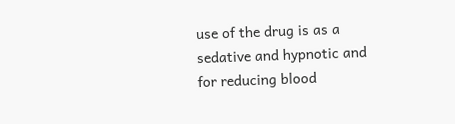use of the drug is as a sedative and hypnotic and for reducing blood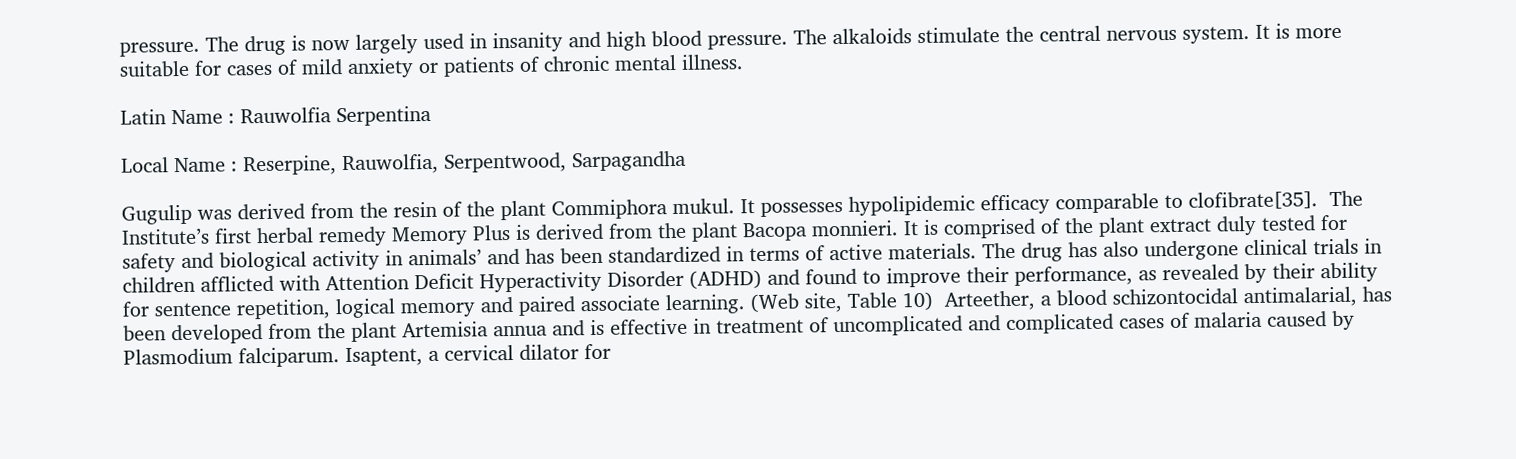pressure. The drug is now largely used in insanity and high blood pressure. The alkaloids stimulate the central nervous system. It is more suitable for cases of mild anxiety or patients of chronic mental illness.

Latin Name : Rauwolfia Serpentina

Local Name : Reserpine, Rauwolfia, Serpentwood, Sarpagandha

Gugulip was derived from the resin of the plant Commiphora mukul. It possesses hypolipidemic efficacy comparable to clofibrate[35].  The Institute’s first herbal remedy Memory Plus is derived from the plant Bacopa monnieri. It is comprised of the plant extract duly tested for safety and biological activity in animals’ and has been standardized in terms of active materials. The drug has also undergone clinical trials in children afflicted with Attention Deficit Hyperactivity Disorder (ADHD) and found to improve their performance, as revealed by their ability for sentence repetition, logical memory and paired associate learning. (Web site, Table 10)  Arteether, a blood schizontocidal antimalarial, has been developed from the plant Artemisia annua and is effective in treatment of uncomplicated and complicated cases of malaria caused by Plasmodium falciparum. Isaptent, a cervical dilator for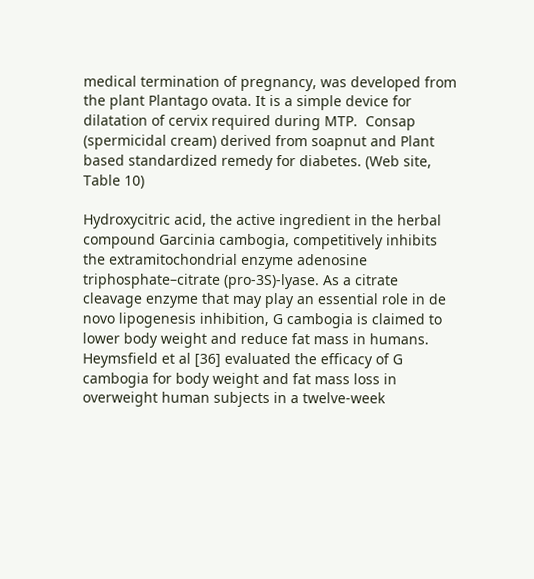medical termination of pregnancy, was developed from the plant Plantago ovata. It is a simple device for dilatation of cervix required during MTP.  Consap (spermicidal cream) derived from soapnut and Plant based standardized remedy for diabetes. (Web site, Table 10)

Hydroxycitric acid, the active ingredient in the herbal compound Garcinia cambogia, competitively inhibits the extramitochondrial enzyme adenosine triphosphate–citrate (pro-3S)-lyase. As a citrate cleavage enzyme that may play an essential role in de novo lipogenesis inhibition, G cambogia is claimed to lower body weight and reduce fat mass in humans. Heymsfield et al [36] evaluated the efficacy of G cambogia for body weight and fat mass loss in overweight human subjects in a twelve-week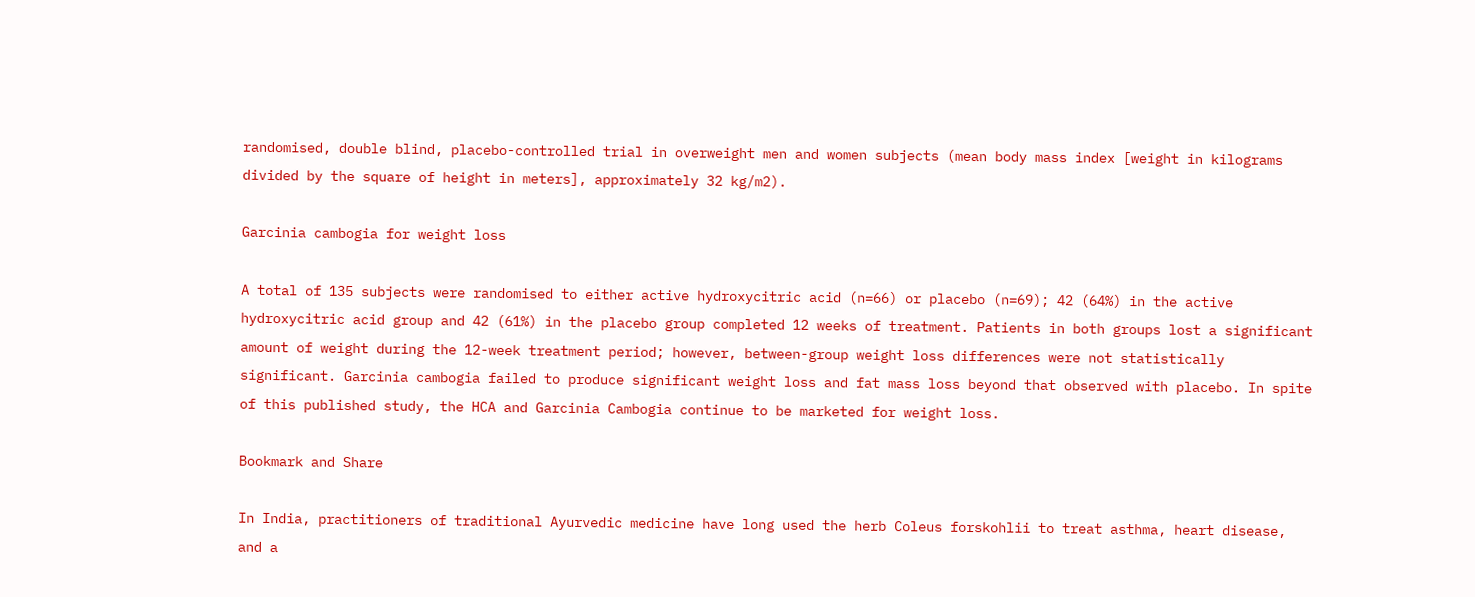randomised, double blind, placebo-controlled trial in overweight men and women subjects (mean body mass index [weight in kilograms divided by the square of height in meters], approximately 32 kg/m2).

Garcinia cambogia for weight loss

A total of 135 subjects were randomised to either active hydroxycitric acid (n=66) or placebo (n=69); 42 (64%) in the active hydroxycitric acid group and 42 (61%) in the placebo group completed 12 weeks of treatment. Patients in both groups lost a significant amount of weight during the 12-week treatment period; however, between-group weight loss differences were not statistically significant. Garcinia cambogia failed to produce significant weight loss and fat mass loss beyond that observed with placebo. In spite of this published study, the HCA and Garcinia Cambogia continue to be marketed for weight loss.

Bookmark and Share

In India, practitioners of traditional Ayurvedic medicine have long used the herb Coleus forskohlii to treat asthma, heart disease, and a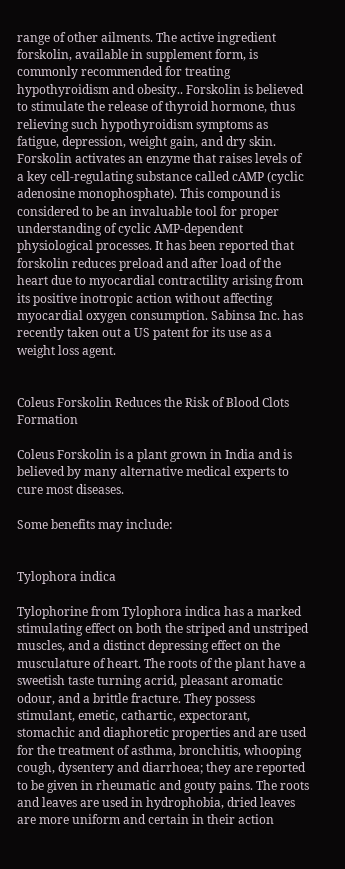range of other ailments. The active ingredient forskolin, available in supplement form, is commonly recommended for treating hypothyroidism and obesity.. Forskolin is believed to stimulate the release of thyroid hormone, thus relieving such hypothyroidism symptoms as fatigue, depression, weight gain, and dry skin. Forskolin activates an enzyme that raises levels of a key cell-regulating substance called cAMP (cyclic adenosine monophosphate). This compound is considered to be an invaluable tool for proper understanding of cyclic AMP-dependent physiological processes. It has been reported that forskolin reduces preload and after load of the heart due to myocardial contractility arising from its positive inotropic action without affecting myocardial oxygen consumption. Sabinsa Inc. has recently taken out a US patent for its use as a weight loss agent.


Coleus Forskolin Reduces the Risk of Blood Clots Formation

Coleus Forskolin is a plant grown in India and is believed by many alternative medical experts to cure most diseases.

Some benefits may include:


Tylophora indica

Tylophorine from Tylophora indica has a marked stimulating effect on both the striped and unstriped muscles, and a distinct depressing effect on the musculature of heart. The roots of the plant have a sweetish taste turning acrid, pleasant aromatic odour, and a brittle fracture. They possess stimulant, emetic, cathartic, expectorant, stomachic and diaphoretic properties and are used for the treatment of asthma, bronchitis, whooping cough, dysentery and diarrhoea; they are reported to be given in rheumatic and gouty pains. The roots and leaves are used in hydrophobia, dried leaves are more uniform and certain in their action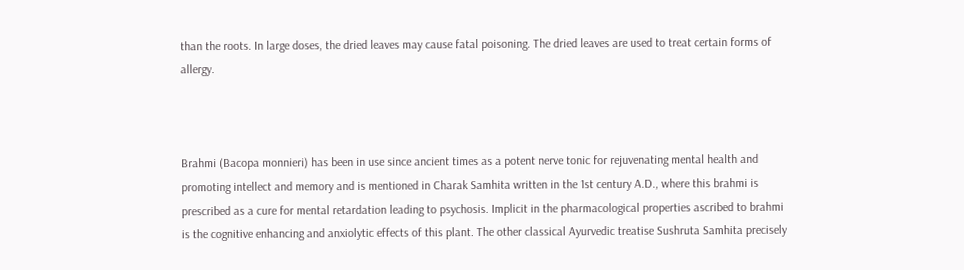than the roots. In large doses, the dried leaves may cause fatal poisoning. The dried leaves are used to treat certain forms of allergy.



Brahmi (Bacopa monnieri) has been in use since ancient times as a potent nerve tonic for rejuvenating mental health and promoting intellect and memory and is mentioned in Charak Samhita written in the 1st century A.D., where this brahmi is prescribed as a cure for mental retardation leading to psychosis. Implicit in the pharmacological properties ascribed to brahmi is the cognitive enhancing and anxiolytic effects of this plant. The other classical Ayurvedic treatise Sushruta Samhita precisely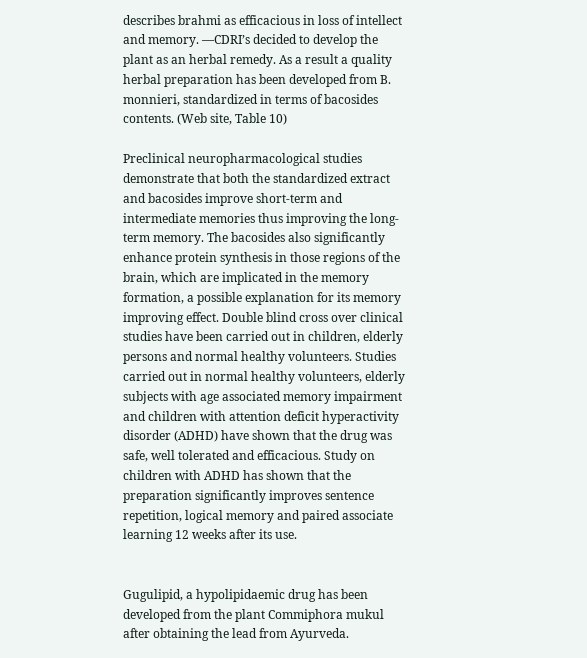describes brahmi as efficacious in loss of intellect and memory. —CDRI’s decided to develop the plant as an herbal remedy. As a result a quality herbal preparation has been developed from B. monnieri, standardized in terms of bacosides contents. (Web site, Table 10)

Preclinical neuropharmacological studies demonstrate that both the standardized extract and bacosides improve short-term and intermediate memories thus improving the long-term memory. The bacosides also significantly enhance protein synthesis in those regions of the brain, which are implicated in the memory formation, a possible explanation for its memory improving effect. Double blind cross over clinical studies have been carried out in children, elderly persons and normal healthy volunteers. Studies carried out in normal healthy volunteers, elderly subjects with age associated memory impairment and children with attention deficit hyperactivity disorder (ADHD) have shown that the drug was safe, well tolerated and efficacious. Study on children with ADHD has shown that the preparation significantly improves sentence repetition, logical memory and paired associate learning 12 weeks after its use.


Gugulipid, a hypolipidaemic drug has been developed from the plant Commiphora mukul after obtaining the lead from Ayurveda.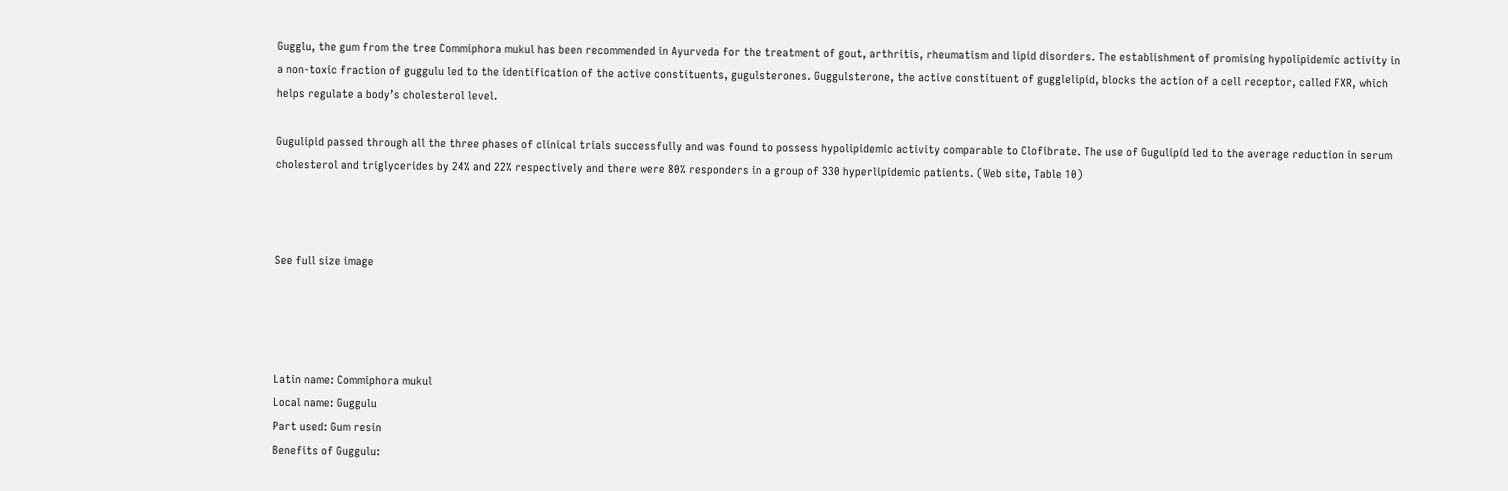Gugglu, the gum from the tree Commiphora mukul has been recommended in Ayurveda for the treatment of gout, arthritis, rheumatism and lipid disorders. The establishment of promising hypolipidemic activity in a non-toxic fraction of guggulu led to the identification of the active constituents, gugulsterones. Guggulsterone, the active constituent of gugglelipid, blocks the action of a cell receptor, called FXR, which helps regulate a body’s cholesterol level.

Gugulipid passed through all the three phases of clinical trials successfully and was found to possess hypolipidemic activity comparable to Clofibrate. The use of Gugulipid led to the average reduction in serum cholesterol and triglycerides by 24% and 22% respectively and there were 80% responders in a group of 330 hyperlipidemic patients. (Web site, Table 10)



See full size image




Latin name: Commiphora mukul
Local name: Guggulu
Part used: Gum resin
Benefits of Guggulu: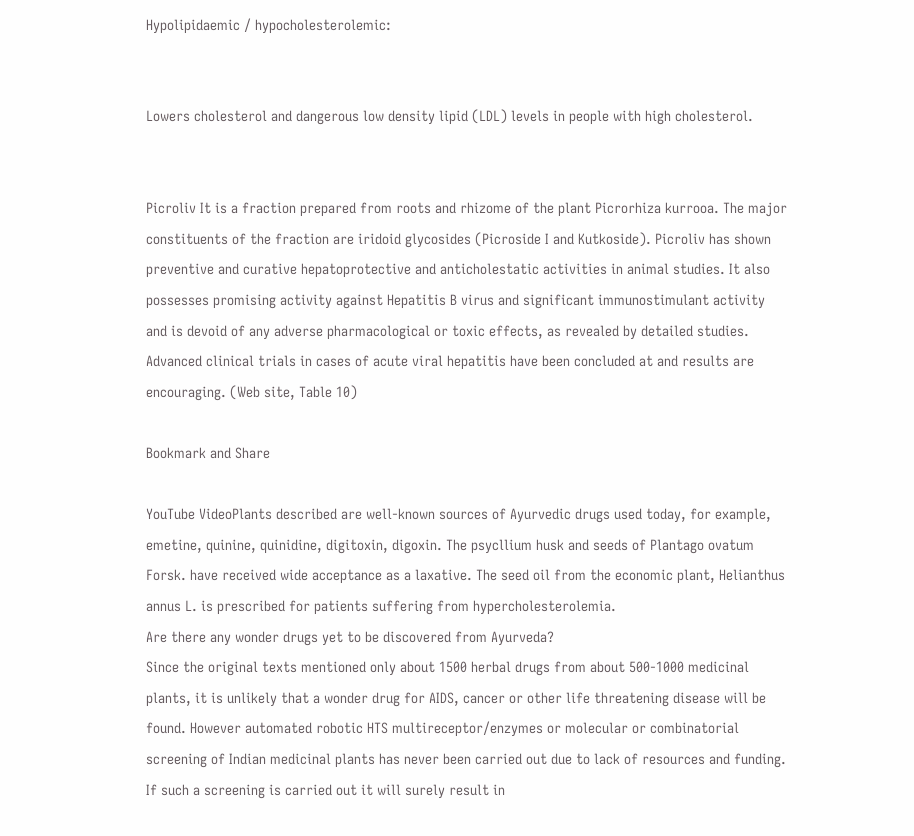Hypolipidaemic / hypocholesterolemic:


Lowers cholesterol and dangerous low density lipid (LDL) levels in people with high cholesterol.


Picroliv It is a fraction prepared from roots and rhizome of the plant Picrorhiza kurrooa. The major constituents of the fraction are iridoid glycosides (Picroside I and Kutkoside). Picroliv has shown preventive and curative hepatoprotective and anticholestatic activities in animal studies. It also possesses promising activity against Hepatitis B virus and significant immunostimulant activity and is devoid of any adverse pharmacological or toxic effects, as revealed by detailed studies. Advanced clinical trials in cases of acute viral hepatitis have been concluded at and results are encouraging. (Web site, Table 10)

Bookmark and Share

YouTube VideoPlants described are well-known sources of Ayurvedic drugs used today, for example, emetine, quinine, quinidine, digitoxin, digoxin. The psycllium husk and seeds of Plantago ovatum Forsk. have received wide acceptance as a laxative. The seed oil from the economic plant, Helianthus annus L. is prescribed for patients suffering from hypercholesterolemia.
Are there any wonder drugs yet to be discovered from Ayurveda?
Since the original texts mentioned only about 1500 herbal drugs from about 500-1000 medicinal plants, it is unlikely that a wonder drug for AIDS, cancer or other life threatening disease will be found. However automated robotic HTS multireceptor/enzymes or molecular or combinatorial screening of Indian medicinal plants has never been carried out due to lack of resources and funding. If such a screening is carried out it will surely result in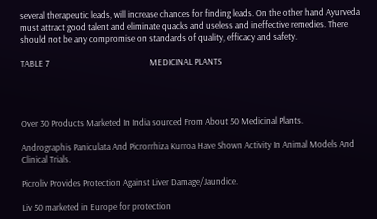several therapeutic leads, will increase chances for finding leads. On the other hand Ayurveda must attract good talent and eliminate quacks and useless and ineffective remedies. There should not be any compromise on standards of quality, efficacy and safety.

TABLE 7                                                  MEDICINAL PLANTS




Over 30 Products Marketed In India sourced From About 50 Medicinal Plants.

Andrographis Paniculata And Picrorrhiza Kurroa Have Shown Activity In Animal Models And Clinical Trials.

Picroliv Provides Protection Against Liver Damage/Jaundice.

Liv 50 marketed in Europe for protection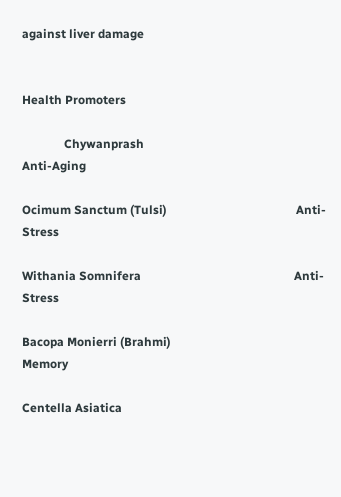against liver damage


Health Promoters

              Chywanprash                                                            Anti-Aging

Ocimum Sanctum (Tulsi)                                           Anti-Stress

Withania Somnifera                                                   Anti-Stress

Bacopa Monierri (Brahmi)                                          Memory

Centella Asiatica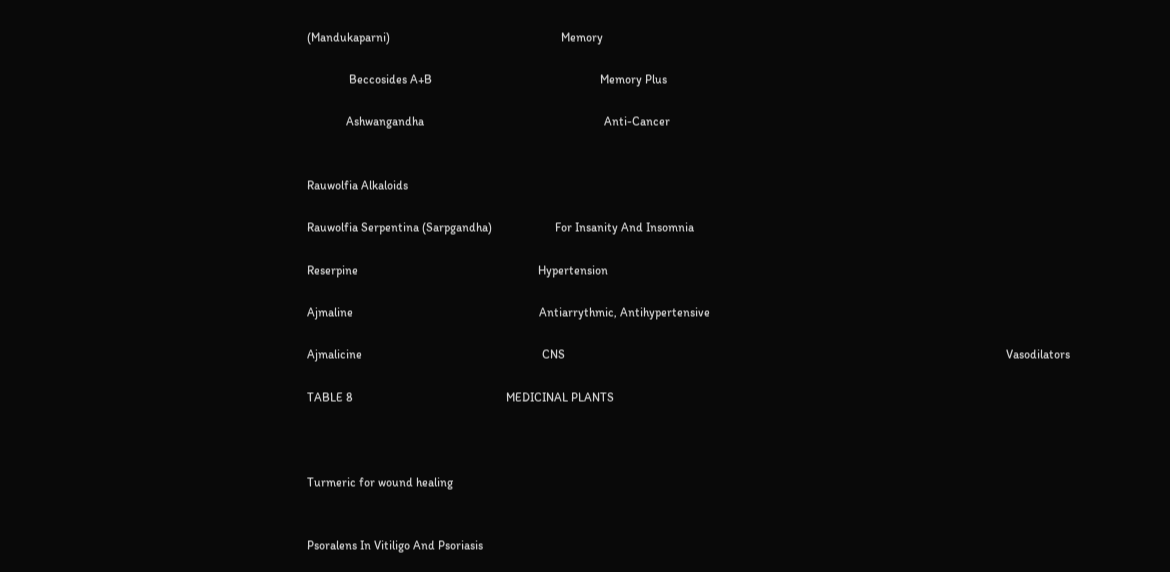(Mandukaparni)                                                         Memory

              Beccosides A+B                                                        Memory Plus

             Ashwangandha                                                            Anti-Cancer


Rauwolfia Alkaloids

Rauwolfia Serpentina (Sarpgandha)                     For Insanity And Insomnia

Reserpine                                                            Hypertension

Ajmaline                                                              Antiarrythmic, Antihypertensive

Ajmalicine                                                            CNS                                                                                                                                                   Vasodilators

TABLE 8                                                   MEDICINAL PLANTS



Turmeric for wound healing


Psoralens In Vitiligo And Psoriasis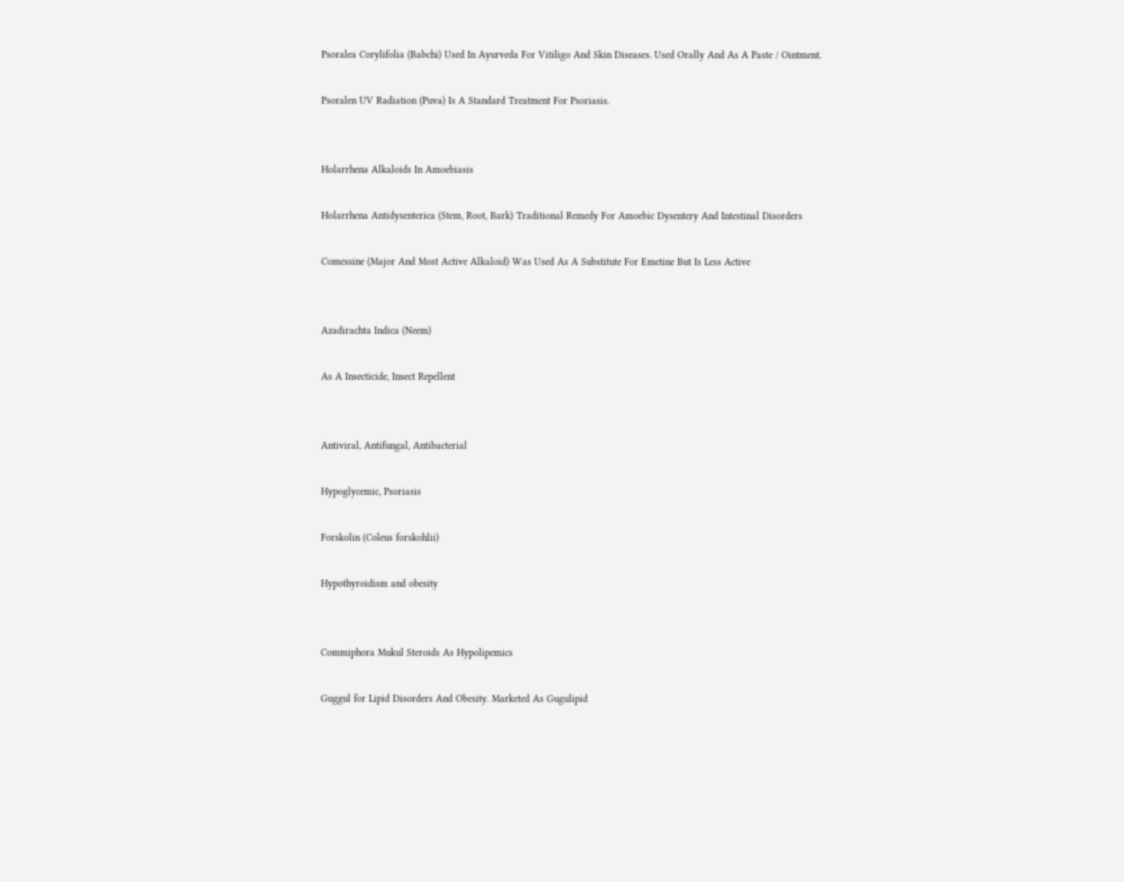Psoralea Corylifolia (Babchi) Used In Ayurveda For Vitiligo And Skin Diseases. Used Orally And As A Paste / Ointment.

Psoralen UV Radiation (Puva) Is A Standard Treatment For Psoriasis.


Holarrhena Alkaloids In Amoebiasis

Holarrhena Antidysenterica (Stem, Root, Bark) Traditional Remedy For Amoebic Dysentery And Intestinal Disorders

Comessine (Major And Most Active Alkaloid) Was Used As A Substitute For Emetine But Is Less Active


Azadirachta Indica (Neem)

As A Insecticide, Insect Repellent


Antiviral, Antifungal, Antibacterial

Hypoglycemic, Psoriasis

Forskolin (Coleus forskohlii)

Hypothyroidism and obesity


Commiphora Mukul Steroids As Hypolipemics

Guggul for Lipid Disorders And Obesity. Marketed As Gugulipid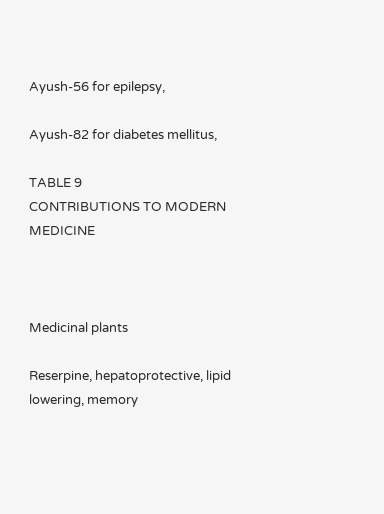Ayush-56 for epilepsy,

Ayush-82 for diabetes mellitus,

TABLE 9                                         CONTRIBUTIONS TO MODERN MEDICINE



Medicinal plants

Reserpine, hepatoprotective, lipid lowering, memory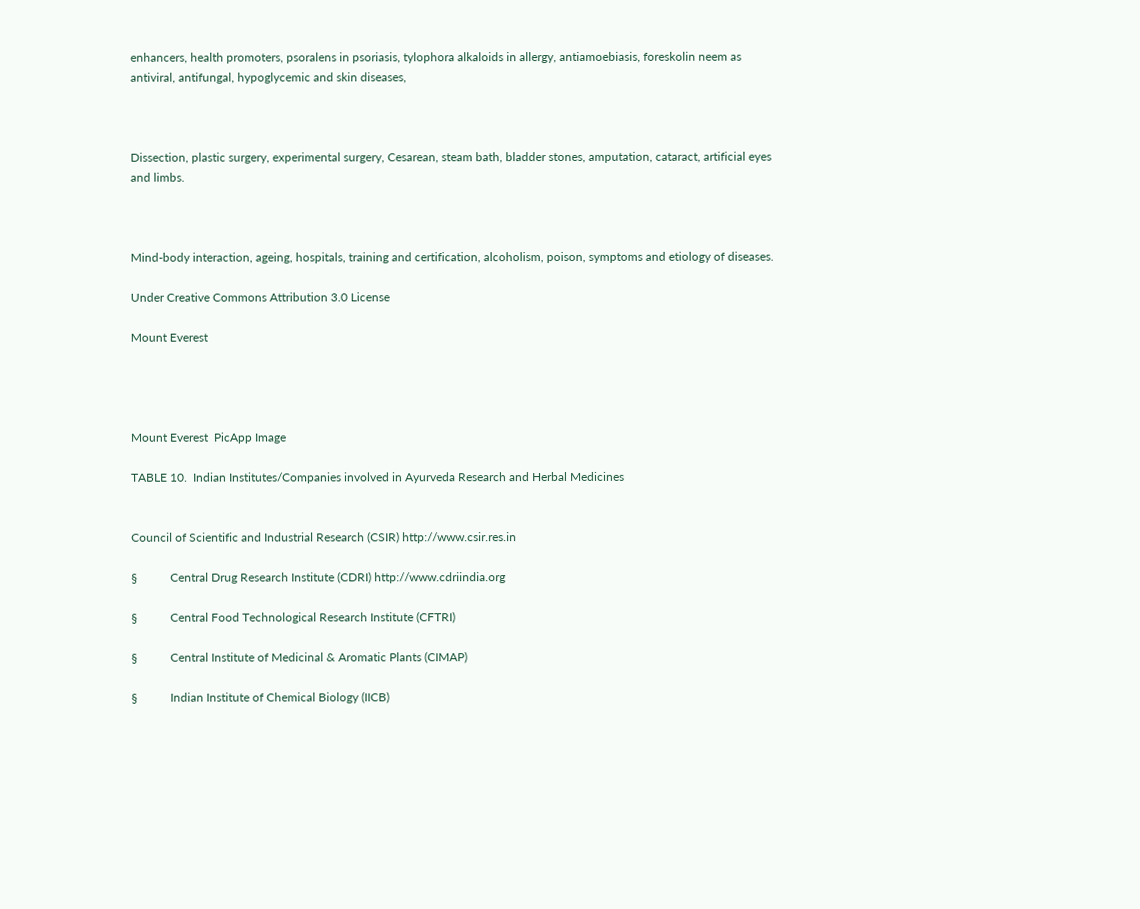enhancers, health promoters, psoralens in psoriasis, tylophora alkaloids in allergy, antiamoebiasis, foreskolin neem as antiviral, antifungal, hypoglycemic and skin diseases,



Dissection, plastic surgery, experimental surgery, Cesarean, steam bath, bladder stones, amputation, cataract, artificial eyes and limbs.



Mind-body interaction, ageing, hospitals, training and certification, alcoholism, poison, symptoms and etiology of diseases.

Under Creative Commons Attribution 3.0 License

Mount Everest




Mount Everest  PicApp Image

TABLE 10.  Indian Institutes/Companies involved in Ayurveda Research and Herbal Medicines


Council of Scientific and Industrial Research (CSIR) http://www.csir.res.in

§           Central Drug Research Institute (CDRI) http://www.cdriindia.org

§           Central Food Technological Research Institute (CFTRI)

§           Central Institute of Medicinal & Aromatic Plants (CIMAP)

§           Indian Institute of Chemical Biology (IICB)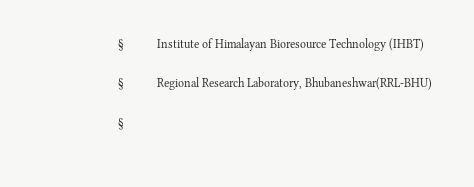§           Institute of Himalayan Bioresource Technology (IHBT)

§           Regional Research Laboratory, Bhubaneshwar(RRL-BHU)

§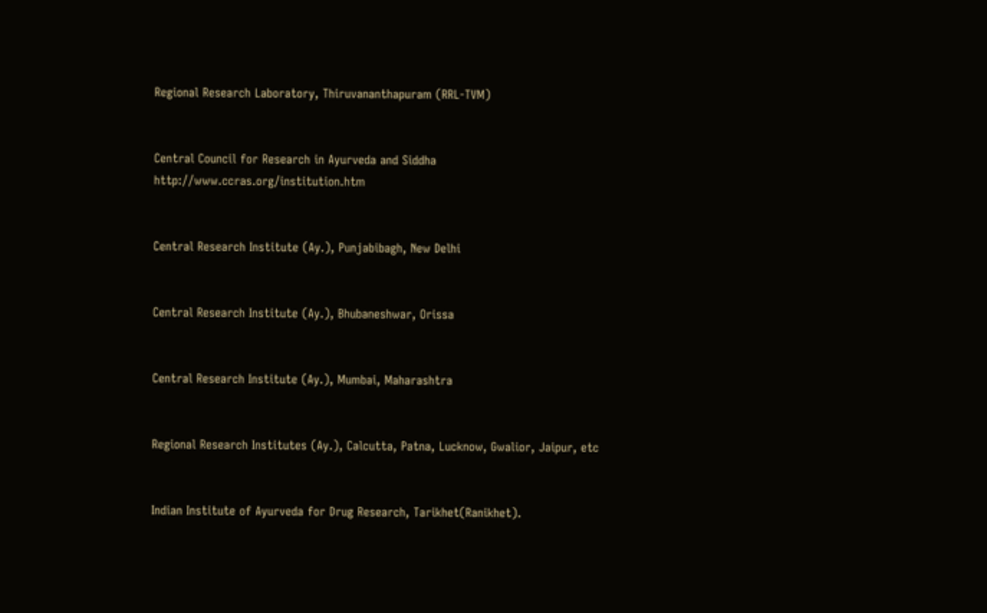Regional Research Laboratory, Thiruvananthapuram (RRL-TVM)


Central Council for Research in Ayurveda and Siddha http://www.ccras.org/institution.htm


Central Research Institute (Ay.), Punjabibagh, New Delhi


Central Research Institute (Ay.), Bhubaneshwar, Orissa


Central Research Institute (Ay.), Mumbai, Maharashtra


Regional Research Institutes (Ay.), Calcutta, Patna, Lucknow, Gwalior, Jaipur, etc


Indian Institute of Ayurveda for Drug Research, Tarikhet(Ranikhet).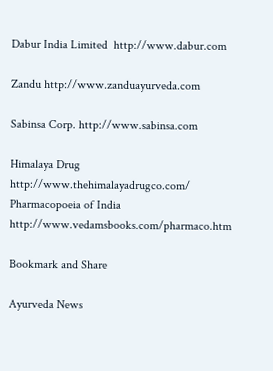Dabur India Limited  http://www.dabur.com

Zandu http://www.zanduayurveda.com

Sabinsa Corp. http://www.sabinsa.com

Himalaya Drug http://www.thehimalayadrugco.com/
Pharmacopoeia of India http://www.vedamsbooks.com/pharmaco.htm

Bookmark and Share

Ayurveda News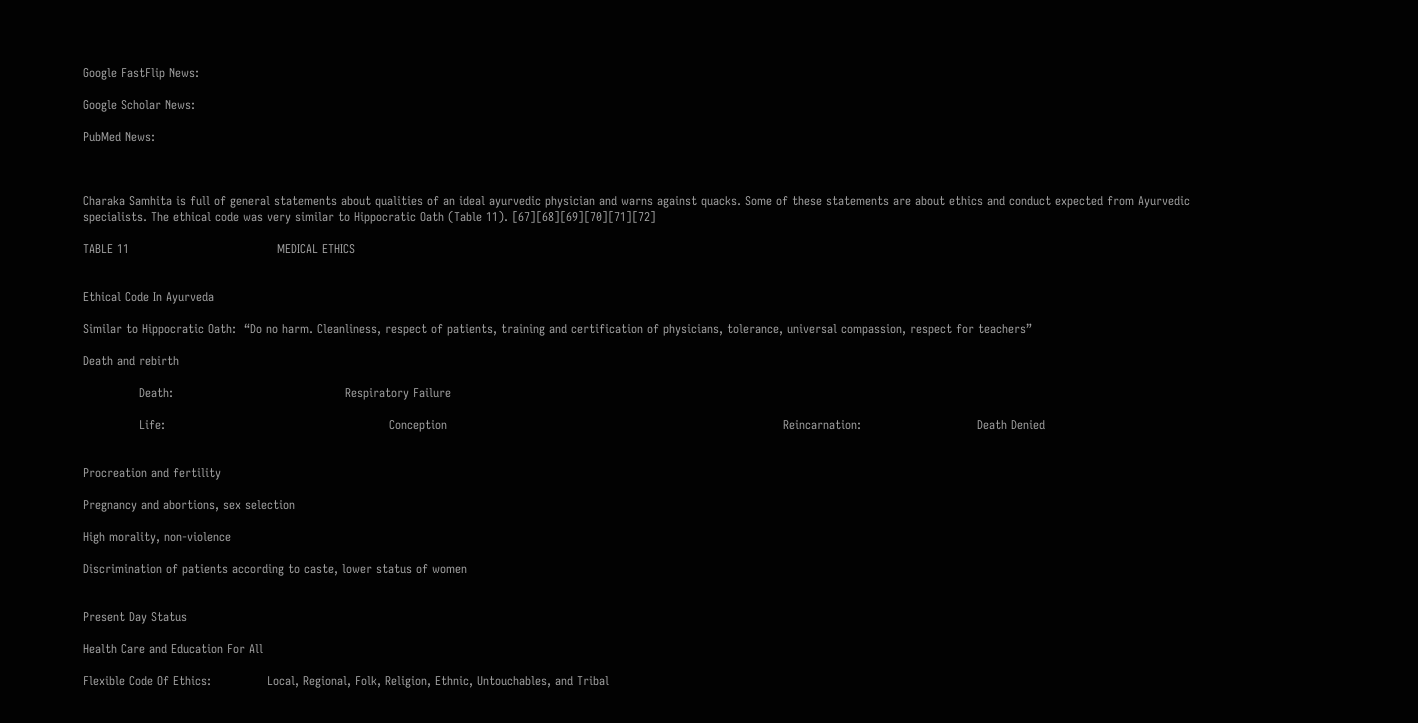Google FastFlip News:

Google Scholar News:

PubMed News:



Charaka Samhita is full of general statements about qualities of an ideal ayurvedic physician and warns against quacks. Some of these statements are about ethics and conduct expected from Ayurvedic specialists. The ethical code was very similar to Hippocratic Oath (Table 11). [67][68][69][70][71][72]

TABLE 11                                     MEDICAL ETHICS


Ethical Code In Ayurveda

Similar to Hippocratic Oath:  “Do no harm. Cleanliness, respect of patients, training and certification of physicians, tolerance, universal compassion, respect for teachers”

Death and rebirth

              Death:                                           Respiratory Failure

              Life:                                                        Conception                                                                                    Reincarnation:                             Death Denied


Procreation and fertility

Pregnancy and abortions, sex selection

High morality, non-violence

Discrimination of patients according to caste, lower status of women


Present Day Status

Health Care and Education For All

Flexible Code Of Ethics:              Local, Regional, Folk, Religion, Ethnic, Untouchables, and Tribal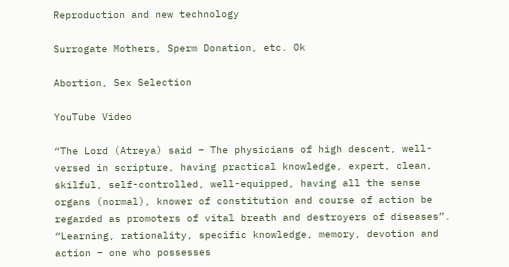Reproduction and new technology

Surrogate Mothers, Sperm Donation, etc. Ok

Abortion, Sex Selection

YouTube Video

“The Lord (Atreya) said – The physicians of high descent, well-versed in scripture, having practical knowledge, expert, clean, skilful, self-controlled, well-equipped, having all the sense organs (normal), knower of constitution and course of action be regarded as promoters of vital breath and destroyers of diseases”. “Learning, rationality, specific knowledge, memory, devotion and action – one who possesses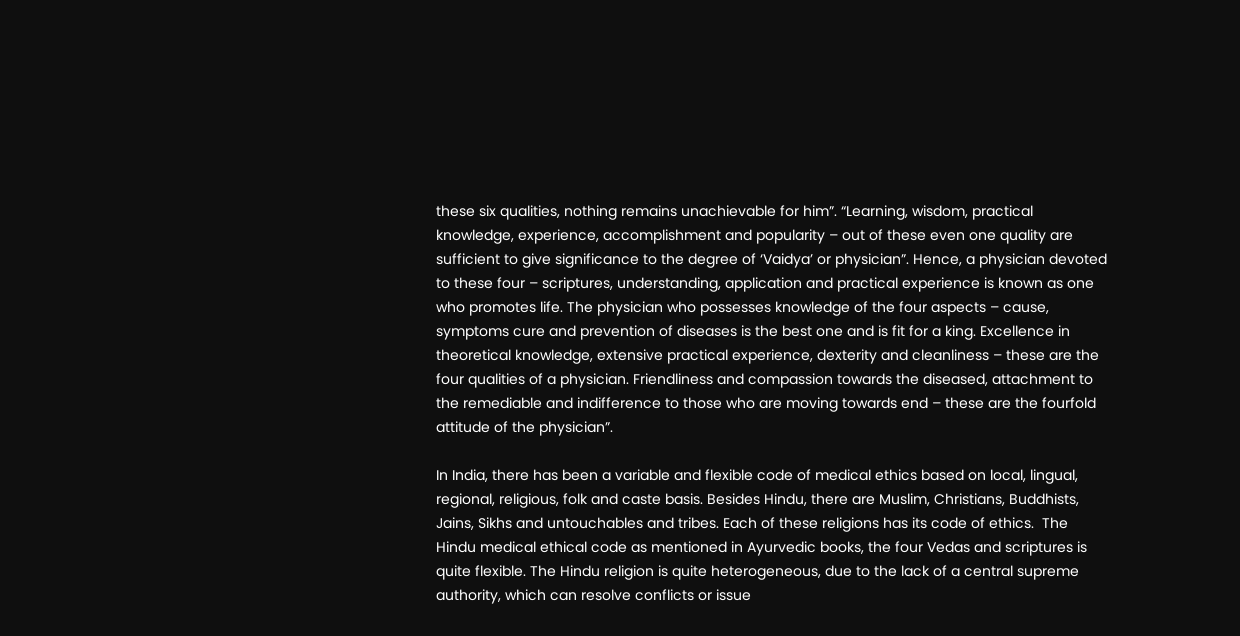these six qualities, nothing remains unachievable for him”. “Learning, wisdom, practical knowledge, experience, accomplishment and popularity – out of these even one quality are sufficient to give significance to the degree of ‘Vaidya’ or physician”. Hence, a physician devoted to these four – scriptures, understanding, application and practical experience is known as one who promotes life. The physician who possesses knowledge of the four aspects – cause, symptoms cure and prevention of diseases is the best one and is fit for a king. Excellence in theoretical knowledge, extensive practical experience, dexterity and cleanliness – these are the four qualities of a physician. Friendliness and compassion towards the diseased, attachment to the remediable and indifference to those who are moving towards end – these are the fourfold attitude of the physician”.

In India, there has been a variable and flexible code of medical ethics based on local, lingual, regional, religious, folk and caste basis. Besides Hindu, there are Muslim, Christians, Buddhists, Jains, Sikhs and untouchables and tribes. Each of these religions has its code of ethics.  The Hindu medical ethical code as mentioned in Ayurvedic books, the four Vedas and scriptures is quite flexible. The Hindu religion is quite heterogeneous, due to the lack of a central supreme authority, which can resolve conflicts or issue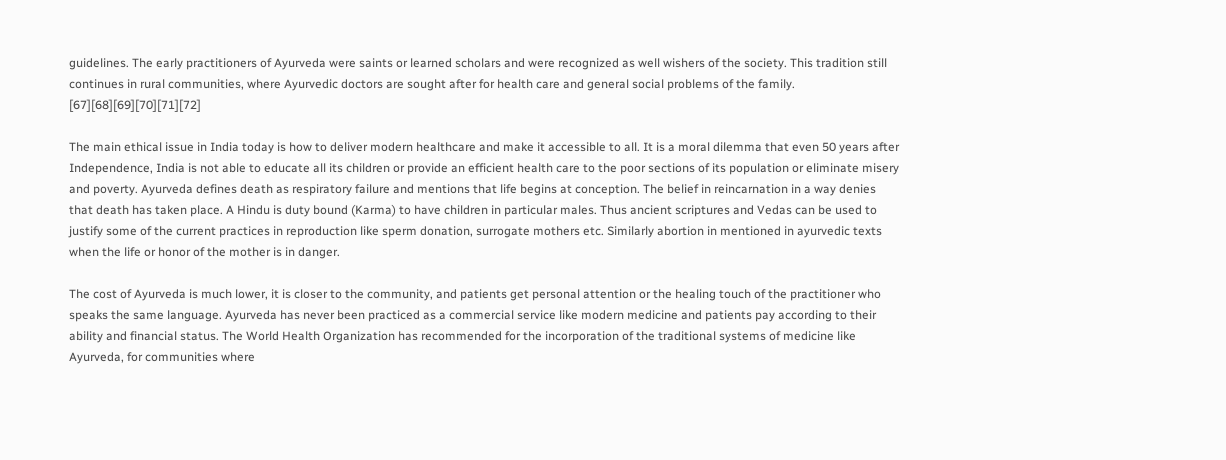guidelines. The early practitioners of Ayurveda were saints or learned scholars and were recognized as well wishers of the society. This tradition still continues in rural communities, where Ayurvedic doctors are sought after for health care and general social problems of the family. [67][68][69][70][71][72]

The main ethical issue in India today is how to deliver modern healthcare and make it accessible to all. It is a moral dilemma that even 50 years after Independence, India is not able to educate all its children or provide an efficient health care to the poor sections of its population or eliminate misery and poverty. Ayurveda defines death as respiratory failure and mentions that life begins at conception. The belief in reincarnation in a way denies that death has taken place. A Hindu is duty bound (Karma) to have children in particular males. Thus ancient scriptures and Vedas can be used to justify some of the current practices in reproduction like sperm donation, surrogate mothers etc. Similarly abortion in mentioned in ayurvedic texts when the life or honor of the mother is in danger.

The cost of Ayurveda is much lower, it is closer to the community, and patients get personal attention or the healing touch of the practitioner who speaks the same language. Ayurveda has never been practiced as a commercial service like modern medicine and patients pay according to their ability and financial status. The World Health Organization has recommended for the incorporation of the traditional systems of medicine like Ayurveda, for communities where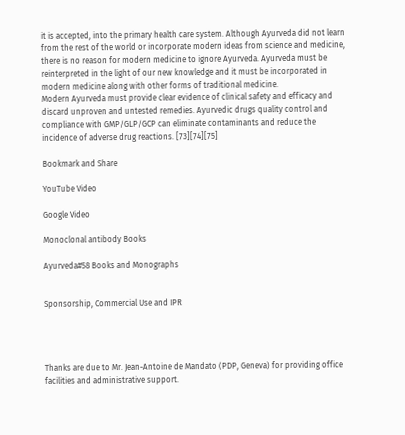it is accepted, into the primary health care system. Although Ayurveda did not learn from the rest of the world or incorporate modern ideas from science and medicine, there is no reason for modern medicine to ignore Ayurveda. Ayurveda must be reinterpreted in the light of our new knowledge and it must be incorporated in modern medicine along with other forms of traditional medicine.
Modern Ayurveda must provide clear evidence of clinical safety and efficacy and discard unproven and untested remedies. Ayurvedic drugs quality control and compliance with GMP/GLP/GCP can eliminate contaminants and reduce the incidence of adverse drug reactions. [73][74][75]

Bookmark and Share

YouTube Video

Google Video

Monoclonal antibody Books

Ayurveda#58 Books and Monographs


Sponsorship, Commercial Use and IPR




Thanks are due to Mr. Jean-Antoine de Mandato (PDP, Geneva) for providing office facilities and administrative support.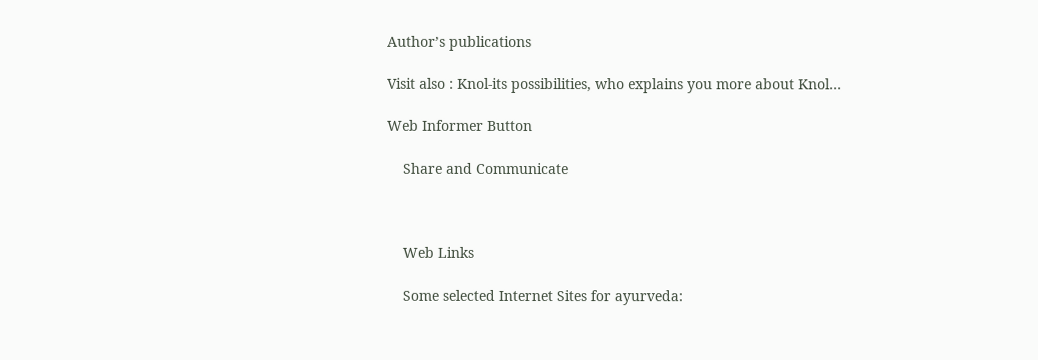Author’s publications

Visit also : Knol-its possibilities, who explains you more about Knol…

Web Informer Button

    Share and Communicate



    Web Links

    Some selected Internet Sites for ayurveda: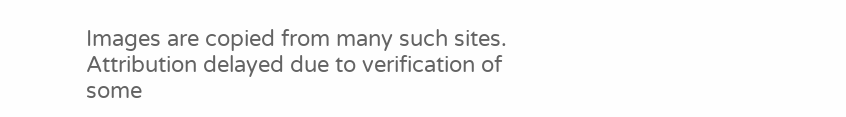Images are copied from many such sites. Attribution delayed due to verification of some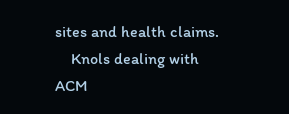sites and health claims.
    Knols dealing with ACM